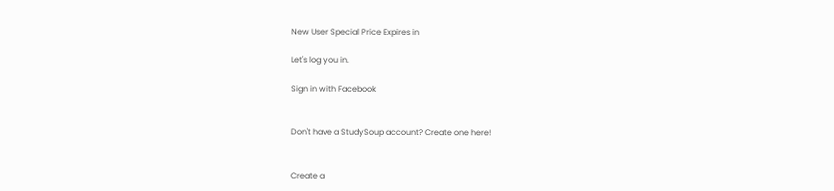New User Special Price Expires in

Let's log you in.

Sign in with Facebook


Don't have a StudySoup account? Create one here!


Create a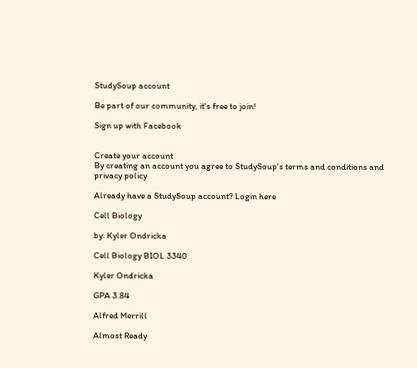StudySoup account

Be part of our community, it's free to join!

Sign up with Facebook


Create your account
By creating an account you agree to StudySoup's terms and conditions and privacy policy

Already have a StudySoup account? Login here

Cell Biology

by: Kyler Ondricka

Cell Biology BIOL 3340

Kyler Ondricka

GPA 3.84

Alfred Merrill

Almost Ready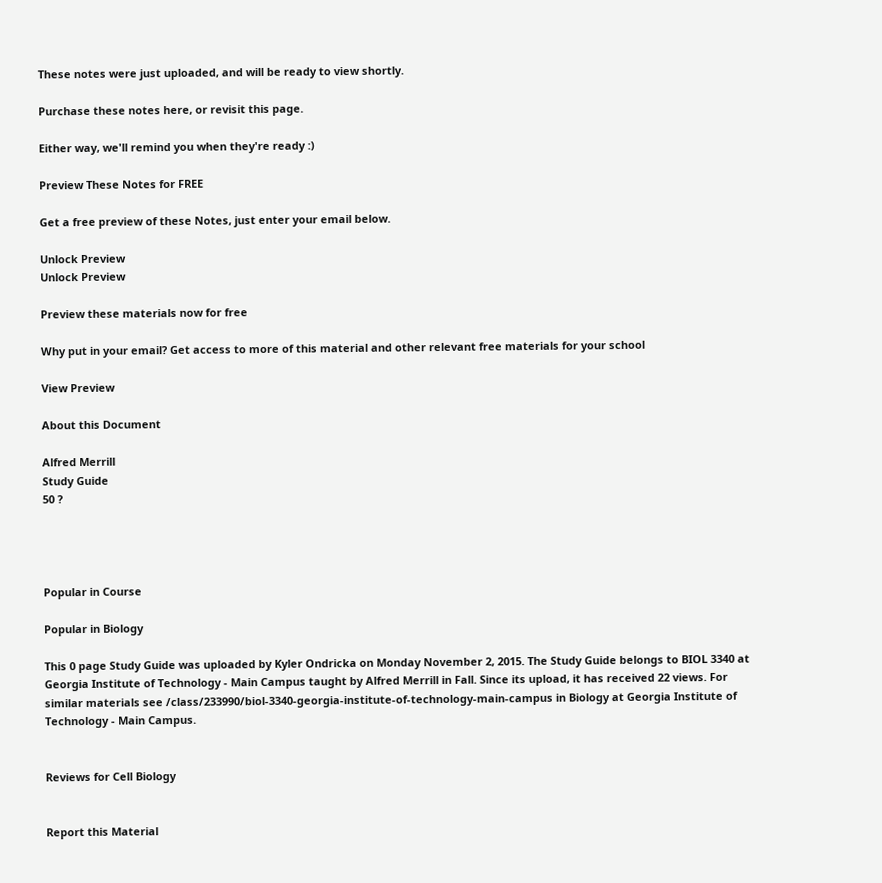These notes were just uploaded, and will be ready to view shortly.

Purchase these notes here, or revisit this page.

Either way, we'll remind you when they're ready :)

Preview These Notes for FREE

Get a free preview of these Notes, just enter your email below.

Unlock Preview
Unlock Preview

Preview these materials now for free

Why put in your email? Get access to more of this material and other relevant free materials for your school

View Preview

About this Document

Alfred Merrill
Study Guide
50 ?




Popular in Course

Popular in Biology

This 0 page Study Guide was uploaded by Kyler Ondricka on Monday November 2, 2015. The Study Guide belongs to BIOL 3340 at Georgia Institute of Technology - Main Campus taught by Alfred Merrill in Fall. Since its upload, it has received 22 views. For similar materials see /class/233990/biol-3340-georgia-institute-of-technology-main-campus in Biology at Georgia Institute of Technology - Main Campus.


Reviews for Cell Biology


Report this Material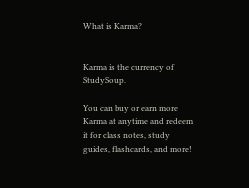What is Karma?


Karma is the currency of StudySoup.

You can buy or earn more Karma at anytime and redeem it for class notes, study guides, flashcards, and more!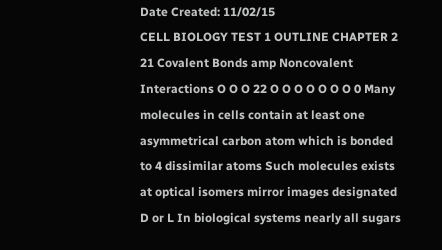Date Created: 11/02/15
CELL BIOLOGY TEST 1 OUTLINE CHAPTER 2 21 Covalent Bonds amp Noncovalent Interactions O O O 22 O O O O O O O 0 Many molecules in cells contain at least one asymmetrical carbon atom which is bonded to 4 dissimilar atoms Such molecules exists at optical isomers mirror images designated D or L In biological systems nearly all sugars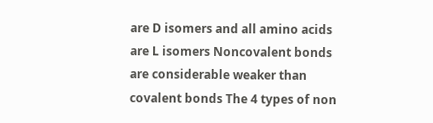are D isomers and all amino acids are L isomers Noncovalent bonds are considerable weaker than covalent bonds The 4 types of non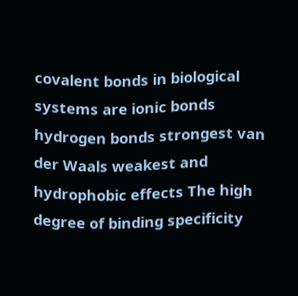covalent bonds in biological systems are ionic bonds hydrogen bonds strongest van der Waals weakest and hydrophobic effects The high degree of binding specificity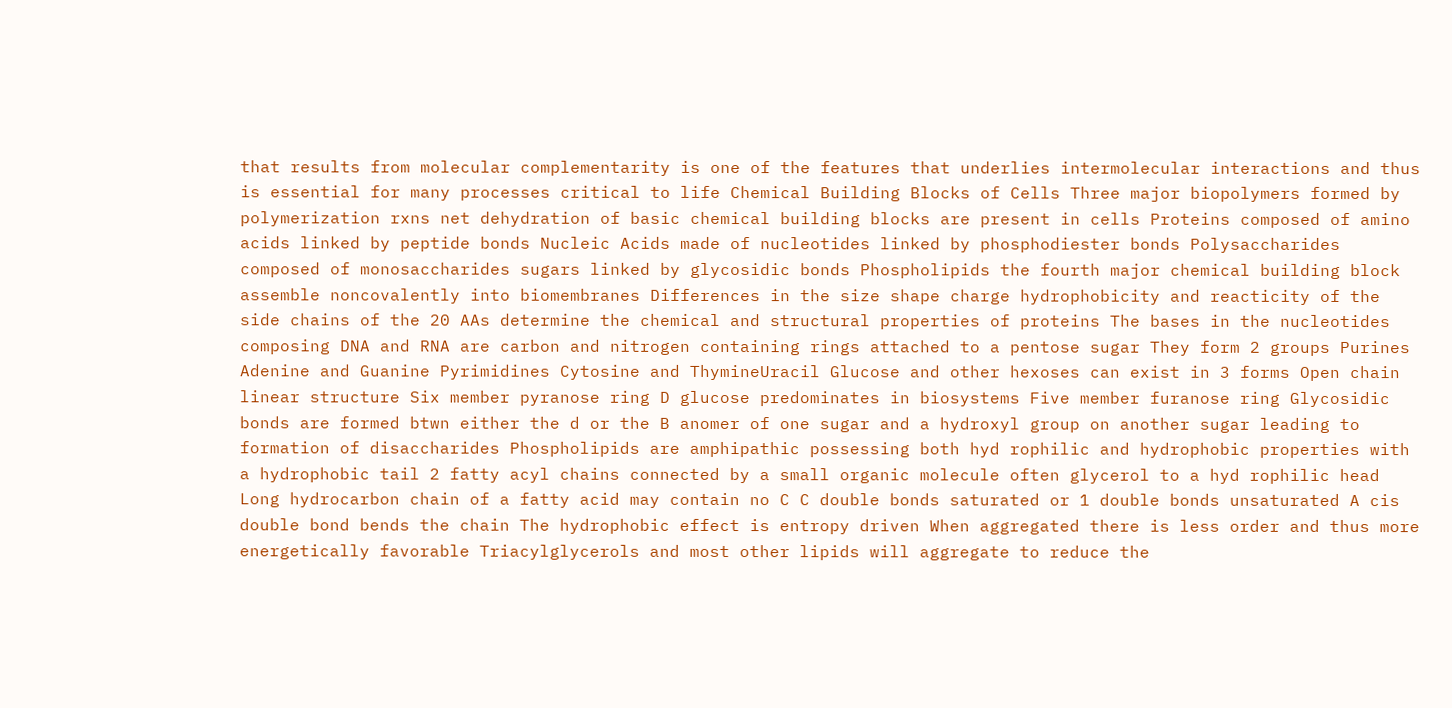that results from molecular complementarity is one of the features that underlies intermolecular interactions and thus is essential for many processes critical to life Chemical Building Blocks of Cells Three major biopolymers formed by polymerization rxns net dehydration of basic chemical building blocks are present in cells Proteins composed of amino acids linked by peptide bonds Nucleic Acids made of nucleotides linked by phosphodiester bonds Polysaccharides composed of monosaccharides sugars linked by glycosidic bonds Phospholipids the fourth major chemical building block assemble noncovalently into biomembranes Differences in the size shape charge hydrophobicity and reacticity of the side chains of the 20 AAs determine the chemical and structural properties of proteins The bases in the nucleotides composing DNA and RNA are carbon and nitrogen containing rings attached to a pentose sugar They form 2 groups Purines Adenine and Guanine Pyrimidines Cytosine and ThymineUracil Glucose and other hexoses can exist in 3 forms Open chain linear structure Six member pyranose ring D glucose predominates in biosystems Five member furanose ring Glycosidic bonds are formed btwn either the d or the B anomer of one sugar and a hydroxyl group on another sugar leading to formation of disaccharides Phospholipids are amphipathic possessing both hyd rophilic and hydrophobic properties with a hydrophobic tail 2 fatty acyl chains connected by a small organic molecule often glycerol to a hyd rophilic head Long hydrocarbon chain of a fatty acid may contain no C C double bonds saturated or 1 double bonds unsaturated A cis double bond bends the chain The hydrophobic effect is entropy driven When aggregated there is less order and thus more energetically favorable Triacylglycerols and most other lipids will aggregate to reduce the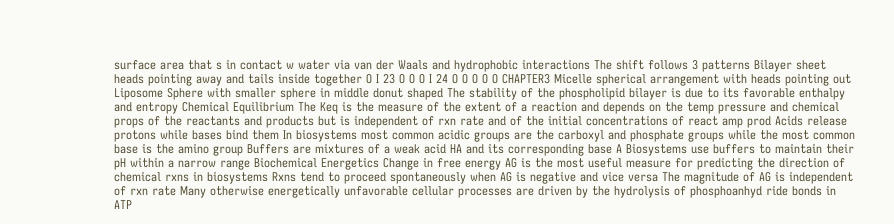surface area that s in contact w water via van der Waals and hydrophobic interactions The shift follows 3 patterns Bilayer sheet heads pointing away and tails inside together O I 23 O O O I 24 O O O O O CHAPTER3 Micelle spherical arrangement with heads pointing out Liposome Sphere with smaller sphere in middle donut shaped The stability of the phospholipid bilayer is due to its favorable enthalpy and entropy Chemical Equilibrium The Keq is the measure of the extent of a reaction and depends on the temp pressure and chemical props of the reactants and products but is independent of rxn rate and of the initial concentrations of react amp prod Acids release protons while bases bind them In biosystems most common acidic groups are the carboxyl and phosphate groups while the most common base is the amino group Buffers are mixtures of a weak acid HA and its corresponding base A Biosystems use buffers to maintain their pH within a narrow range Biochemical Energetics Change in free energy AG is the most useful measure for predicting the direction of chemical rxns in biosystems Rxns tend to proceed spontaneously when AG is negative and vice versa The magnitude of AG is independent of rxn rate Many otherwise energetically unfavorable cellular processes are driven by the hydrolysis of phosphoanhyd ride bonds in ATP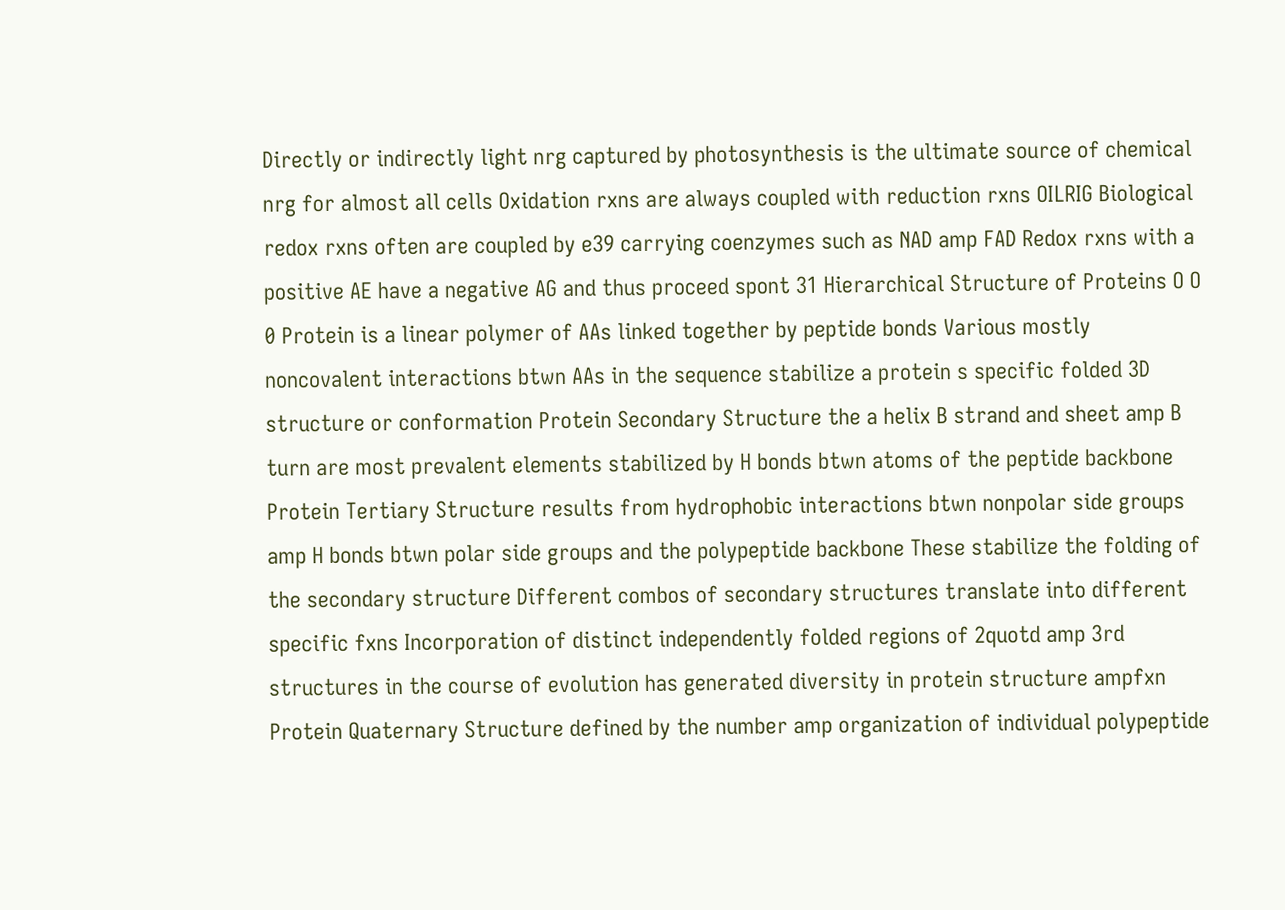Directly or indirectly light nrg captured by photosynthesis is the ultimate source of chemical nrg for almost all cells Oxidation rxns are always coupled with reduction rxns OILRIG Biological redox rxns often are coupled by e39 carrying coenzymes such as NAD amp FAD Redox rxns with a positive AE have a negative AG and thus proceed spont 31 Hierarchical Structure of Proteins O O 0 Protein is a linear polymer of AAs linked together by peptide bonds Various mostly noncovalent interactions btwn AAs in the sequence stabilize a protein s specific folded 3D structure or conformation Protein Secondary Structure the a helix B strand and sheet amp B turn are most prevalent elements stabilized by H bonds btwn atoms of the peptide backbone Protein Tertiary Structure results from hydrophobic interactions btwn nonpolar side groups amp H bonds btwn polar side groups and the polypeptide backbone These stabilize the folding of the secondary structure Different combos of secondary structures translate into different specific fxns Incorporation of distinct independently folded regions of 2quotd amp 3rd structures in the course of evolution has generated diversity in protein structure ampfxn Protein Quaternary Structure defined by the number amp organization of individual polypeptide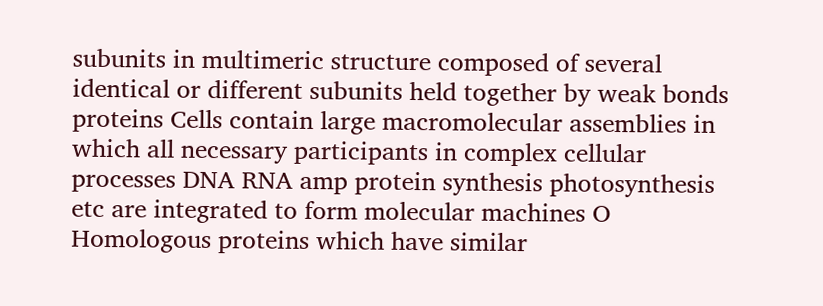subunits in multimeric structure composed of several identical or different subunits held together by weak bonds proteins Cells contain large macromolecular assemblies in which all necessary participants in complex cellular processes DNA RNA amp protein synthesis photosynthesis etc are integrated to form molecular machines O Homologous proteins which have similar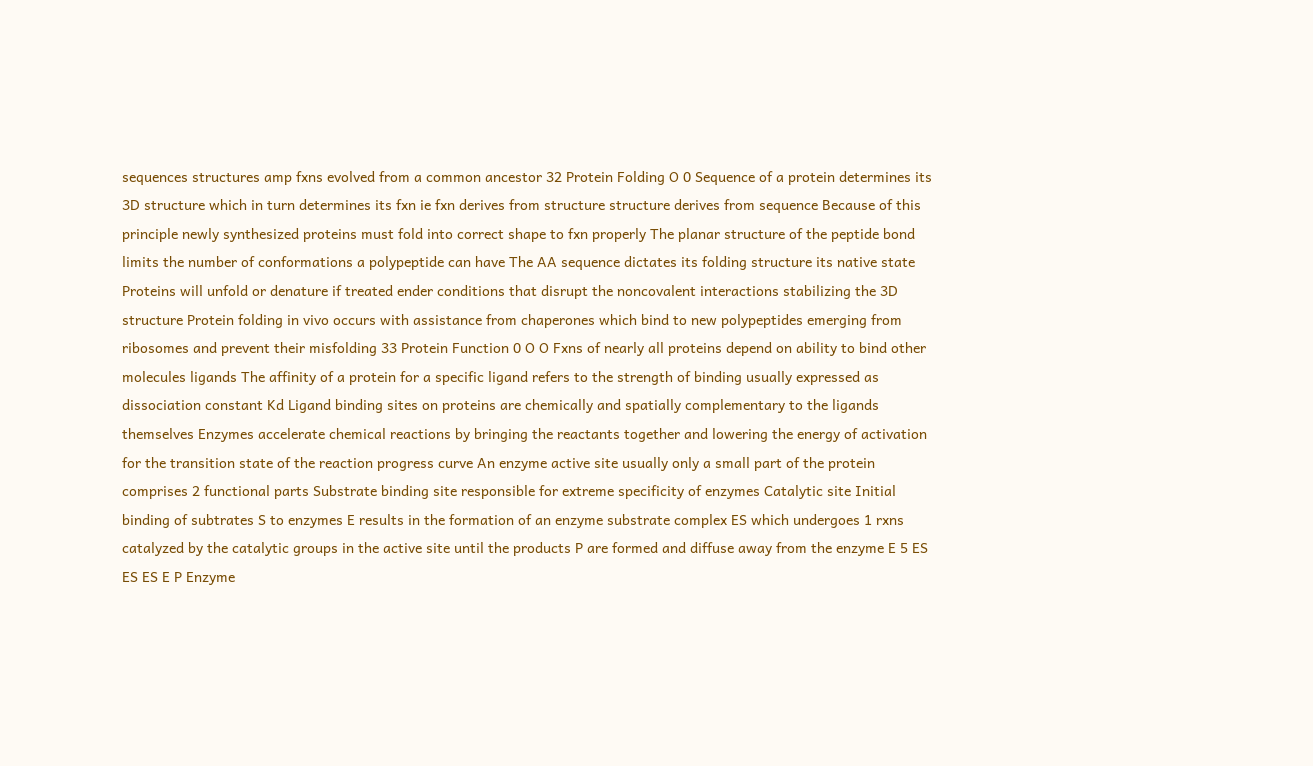sequences structures amp fxns evolved from a common ancestor 32 Protein Folding O 0 Sequence of a protein determines its 3D structure which in turn determines its fxn ie fxn derives from structure structure derives from sequence Because of this principle newly synthesized proteins must fold into correct shape to fxn properly The planar structure of the peptide bond limits the number of conformations a polypeptide can have The AA sequence dictates its folding structure its native state Proteins will unfold or denature if treated ender conditions that disrupt the noncovalent interactions stabilizing the 3D structure Protein folding in vivo occurs with assistance from chaperones which bind to new polypeptides emerging from ribosomes and prevent their misfolding 33 Protein Function 0 O O Fxns of nearly all proteins depend on ability to bind other molecules ligands The affinity of a protein for a specific ligand refers to the strength of binding usually expressed as dissociation constant Kd Ligand binding sites on proteins are chemically and spatially complementary to the ligands themselves Enzymes accelerate chemical reactions by bringing the reactants together and lowering the energy of activation for the transition state of the reaction progress curve An enzyme active site usually only a small part of the protein comprises 2 functional parts Substrate binding site responsible for extreme specificity of enzymes Catalytic site Initial binding of subtrates S to enzymes E results in the formation of an enzyme substrate complex ES which undergoes 1 rxns catalyzed by the catalytic groups in the active site until the products P are formed and diffuse away from the enzyme E 5 ES ES ES E P Enzyme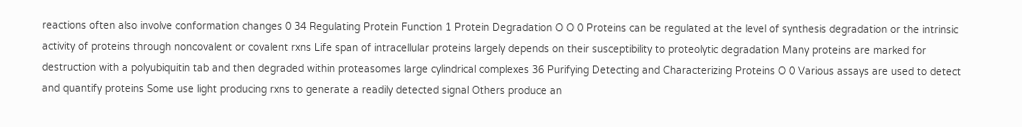reactions often also involve conformation changes 0 34 Regulating Protein Function 1 Protein Degradation O O 0 Proteins can be regulated at the level of synthesis degradation or the intrinsic activity of proteins through noncovalent or covalent rxns Life span of intracellular proteins largely depends on their susceptibility to proteolytic degradation Many proteins are marked for destruction with a polyubiquitin tab and then degraded within proteasomes large cylindrical complexes 36 Purifying Detecting and Characterizing Proteins O 0 Various assays are used to detect and quantify proteins Some use light producing rxns to generate a readily detected signal Others produce an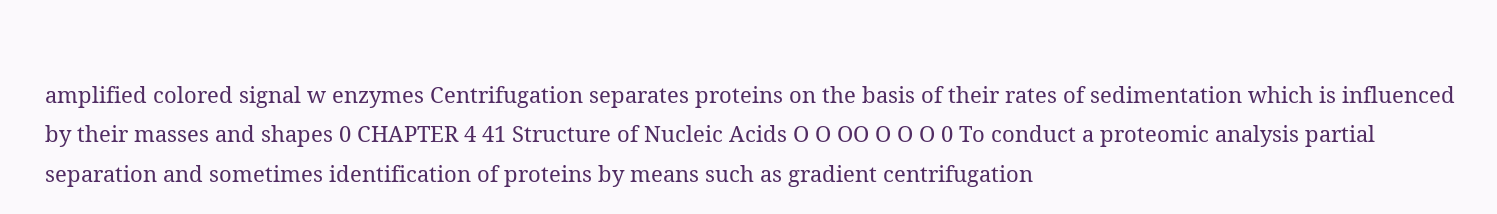amplified colored signal w enzymes Centrifugation separates proteins on the basis of their rates of sedimentation which is influenced by their masses and shapes 0 CHAPTER 4 41 Structure of Nucleic Acids O O OO O O O 0 To conduct a proteomic analysis partial separation and sometimes identification of proteins by means such as gradient centrifugation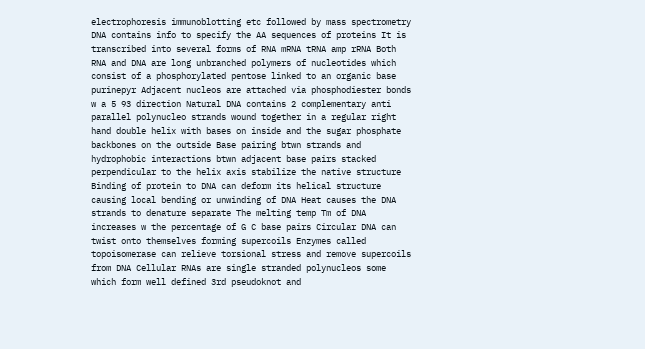electrophoresis immunoblotting etc followed by mass spectrometry DNA contains info to specify the AA sequences of proteins It is transcribed into several forms of RNA mRNA tRNA amp rRNA Both RNA and DNA are long unbranched polymers of nucleotides which consist of a phosphorylated pentose linked to an organic base purinepyr Adjacent nucleos are attached via phosphodiester bonds w a 5 93 direction Natural DNA contains 2 complementary anti parallel polynucleo strands wound together in a regular right hand double helix with bases on inside and the sugar phosphate backbones on the outside Base pairing btwn strands and hydrophobic interactions btwn adjacent base pairs stacked perpendicular to the helix axis stabilize the native structure Binding of protein to DNA can deform its helical structure causing local bending or unwinding of DNA Heat causes the DNA strands to denature separate The melting temp Tm of DNA increases w the percentage of G C base pairs Circular DNA can twist onto themselves forming supercoils Enzymes called topoisomerase can relieve torsional stress and remove supercoils from DNA Cellular RNAs are single stranded polynucleos some which form well defined 3rd pseudoknot and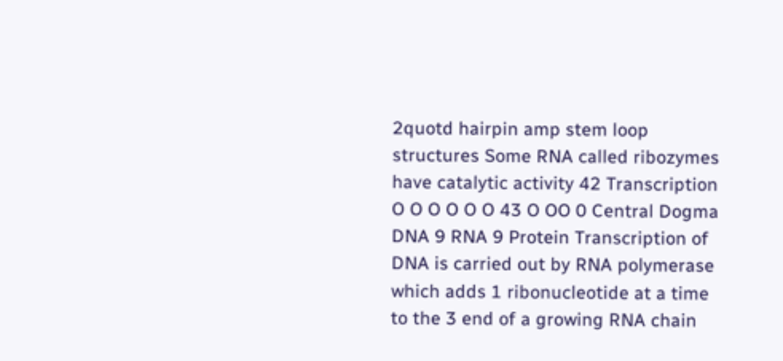2quotd hairpin amp stem loop structures Some RNA called ribozymes have catalytic activity 42 Transcription O O O O O O 43 O OO 0 Central Dogma DNA 9 RNA 9 Protein Transcription of DNA is carried out by RNA polymerase which adds 1 ribonucleotide at a time to the 3 end of a growing RNA chain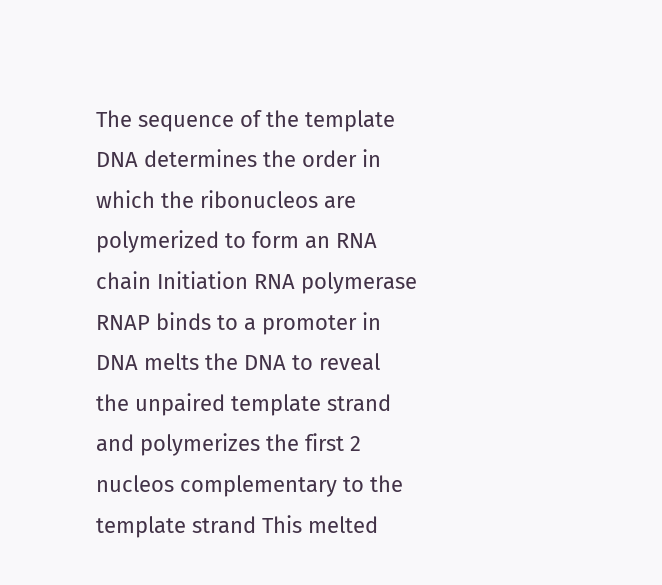The sequence of the template DNA determines the order in which the ribonucleos are polymerized to form an RNA chain Initiation RNA polymerase RNAP binds to a promoter in DNA melts the DNA to reveal the unpaired template strand and polymerizes the first 2 nucleos complementary to the template strand This melted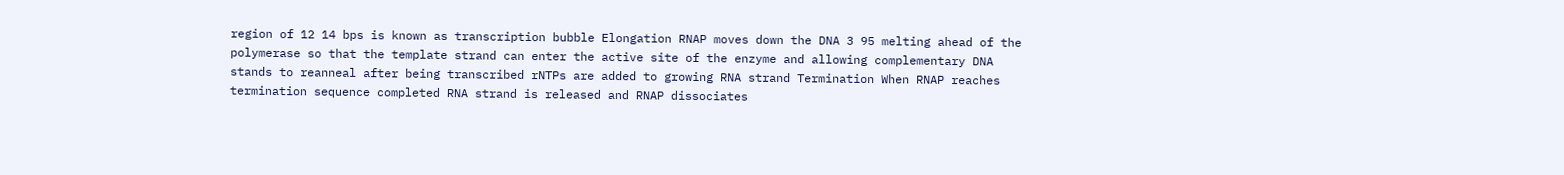region of 12 14 bps is known as transcription bubble Elongation RNAP moves down the DNA 3 95 melting ahead of the polymerase so that the template strand can enter the active site of the enzyme and allowing complementary DNA stands to reanneal after being transcribed rNTPs are added to growing RNA strand Termination When RNAP reaches termination sequence completed RNA strand is released and RNAP dissociates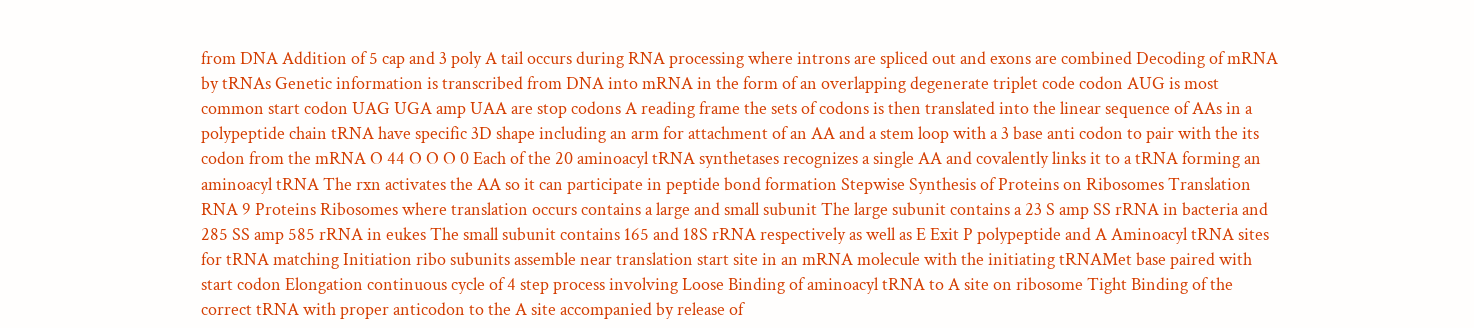from DNA Addition of 5 cap and 3 poly A tail occurs during RNA processing where introns are spliced out and exons are combined Decoding of mRNA by tRNAs Genetic information is transcribed from DNA into mRNA in the form of an overlapping degenerate triplet code codon AUG is most common start codon UAG UGA amp UAA are stop codons A reading frame the sets of codons is then translated into the linear sequence of AAs in a polypeptide chain tRNA have specific 3D shape including an arm for attachment of an AA and a stem loop with a 3 base anti codon to pair with the its codon from the mRNA O 44 O O O 0 Each of the 20 aminoacyl tRNA synthetases recognizes a single AA and covalently links it to a tRNA forming an aminoacyl tRNA The rxn activates the AA so it can participate in peptide bond formation Stepwise Synthesis of Proteins on Ribosomes Translation RNA 9 Proteins Ribosomes where translation occurs contains a large and small subunit The large subunit contains a 23 S amp SS rRNA in bacteria and 285 SS amp 585 rRNA in eukes The small subunit contains 165 and 18S rRNA respectively as well as E Exit P polypeptide and A Aminoacyl tRNA sites for tRNA matching Initiation ribo subunits assemble near translation start site in an mRNA molecule with the initiating tRNAMet base paired with start codon Elongation continuous cycle of 4 step process involving Loose Binding of aminoacyl tRNA to A site on ribosome Tight Binding of the correct tRNA with proper anticodon to the A site accompanied by release of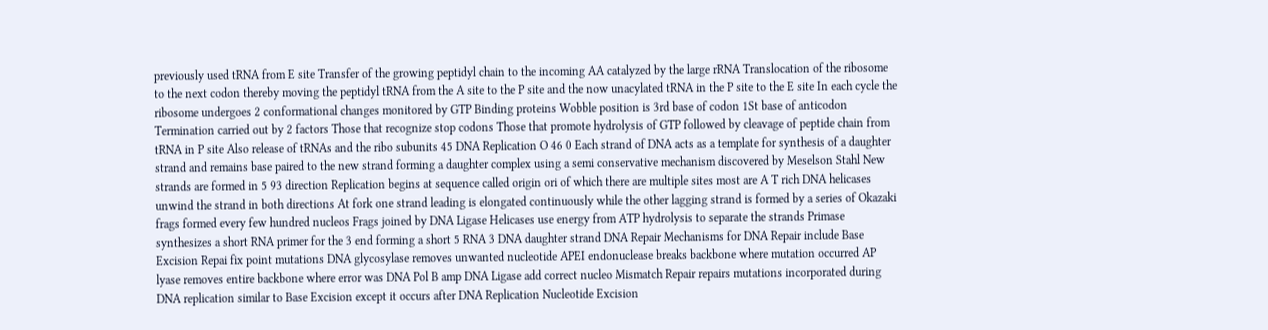previously used tRNA from E site Transfer of the growing peptidyl chain to the incoming AA catalyzed by the large rRNA Translocation of the ribosome to the next codon thereby moving the peptidyl tRNA from the A site to the P site and the now unacylated tRNA in the P site to the E site In each cycle the ribosome undergoes 2 conformational changes monitored by GTP Binding proteins Wobble position is 3rd base of codon 1St base of anticodon Termination carried out by 2 factors Those that recognize stop codons Those that promote hydrolysis of GTP followed by cleavage of peptide chain from tRNA in P site Also release of tRNAs and the ribo subunits 45 DNA Replication O 46 0 Each strand of DNA acts as a template for synthesis of a daughter strand and remains base paired to the new strand forming a daughter complex using a semi conservative mechanism discovered by Meselson Stahl New strands are formed in 5 93 direction Replication begins at sequence called origin ori of which there are multiple sites most are A T rich DNA helicases unwind the strand in both directions At fork one strand leading is elongated continuously while the other lagging strand is formed by a series of Okazaki frags formed every few hundred nucleos Frags joined by DNA Ligase Helicases use energy from ATP hydrolysis to separate the strands Primase synthesizes a short RNA primer for the 3 end forming a short 5 RNA 3 DNA daughter strand DNA Repair Mechanisms for DNA Repair include Base Excision Repai fix point mutations DNA glycosylase removes unwanted nucleotide APEI endonuclease breaks backbone where mutation occurred AP lyase removes entire backbone where error was DNA Pol B amp DNA Ligase add correct nucleo Mismatch Repair repairs mutations incorporated during DNA replication similar to Base Excision except it occurs after DNA Replication Nucleotide Excision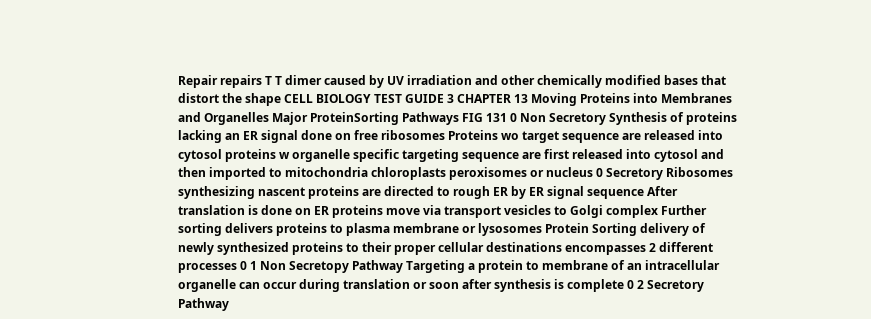Repair repairs T T dimer caused by UV irradiation and other chemically modified bases that distort the shape CELL BIOLOGY TEST GUIDE 3 CHAPTER 13 Moving Proteins into Membranes and Organelles Major ProteinSorting Pathways FIG 131 0 Non Secretory Synthesis of proteins lacking an ER signal done on free ribosomes Proteins wo target sequence are released into cytosol proteins w organelle specific targeting sequence are first released into cytosol and then imported to mitochondria chloroplasts peroxisomes or nucleus 0 Secretory Ribosomes synthesizing nascent proteins are directed to rough ER by ER signal sequence After translation is done on ER proteins move via transport vesicles to Golgi complex Further sorting delivers proteins to plasma membrane or lysosomes Protein Sorting delivery of newly synthesized proteins to their proper cellular destinations encompasses 2 different processes 0 1 Non Secretopy Pathway Targeting a protein to membrane of an intracellular organelle can occur during translation or soon after synthesis is complete 0 2 Secretory Pathway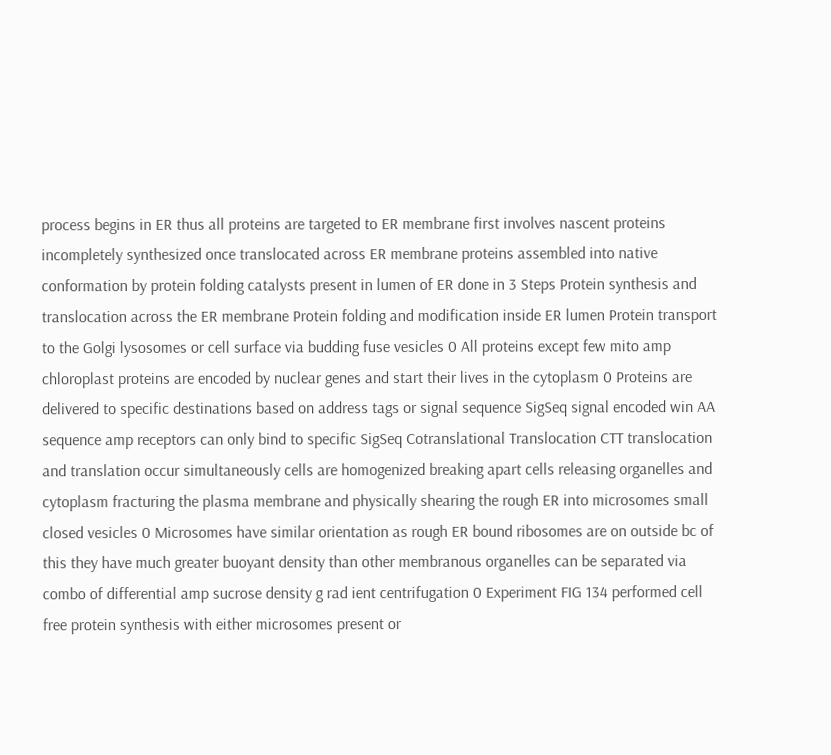process begins in ER thus all proteins are targeted to ER membrane first involves nascent proteins incompletely synthesized once translocated across ER membrane proteins assembled into native conformation by protein folding catalysts present in lumen of ER done in 3 Steps Protein synthesis and translocation across the ER membrane Protein folding and modification inside ER lumen Protein transport to the Golgi lysosomes or cell surface via budding fuse vesicles 0 All proteins except few mito amp chloroplast proteins are encoded by nuclear genes and start their lives in the cytoplasm 0 Proteins are delivered to specific destinations based on address tags or signal sequence SigSeq signal encoded win AA sequence amp receptors can only bind to specific SigSeq Cotranslational Translocation CTT translocation and translation occur simultaneously cells are homogenized breaking apart cells releasing organelles and cytoplasm fracturing the plasma membrane and physically shearing the rough ER into microsomes small closed vesicles 0 Microsomes have similar orientation as rough ER bound ribosomes are on outside bc of this they have much greater buoyant density than other membranous organelles can be separated via combo of differential amp sucrose density g rad ient centrifugation 0 Experiment FIG 134 performed cell free protein synthesis with either microsomes present or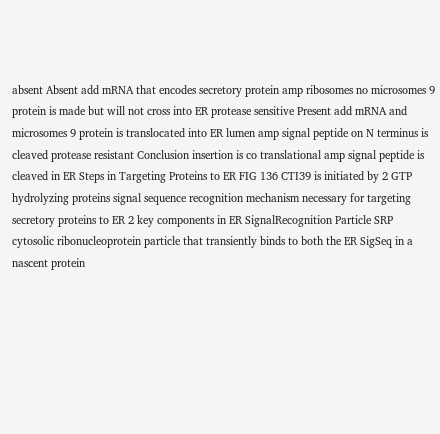absent Absent add mRNA that encodes secretory protein amp ribosomes no microsomes 9 protein is made but will not cross into ER protease sensitive Present add mRNA and microsomes 9 protein is translocated into ER lumen amp signal peptide on N terminus is cleaved protease resistant Conclusion insertion is co translational amp signal peptide is cleaved in ER Steps in Targeting Proteins to ER FIG 136 CTI39 is initiated by 2 GTP hydrolyzing proteins signal sequence recognition mechanism necessary for targeting secretory proteins to ER 2 key components in ER SignalRecognition Particle SRP cytosolic ribonucleoprotein particle that transiently binds to both the ER SigSeq in a nascent protein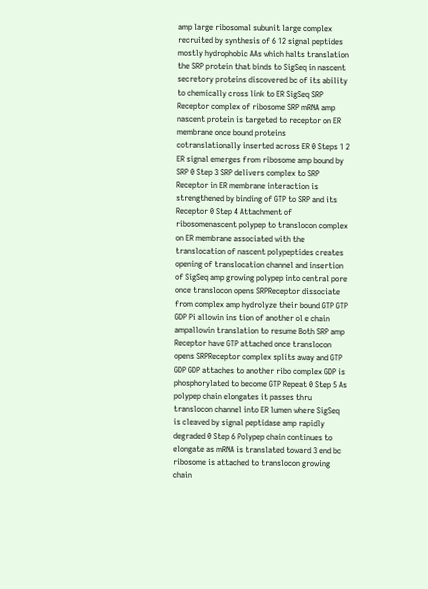amp large ribosomal subunit large complex recruited by synthesis of 6 12 signal peptides mostly hydrophobic AAs which halts translation the SRP protein that binds to SigSeq in nascent secretory proteins discovered bc of its ability to chemically cross link to ER SigSeq SRP Receptor complex of ribosome SRP mRNA amp nascent protein is targeted to receptor on ER membrane once bound proteins cotranslationally inserted across ER 0 Steps 1 2 ER signal emerges from ribosome amp bound by SRP 0 Step 3 SRP delivers complex to SRP Receptor in ER membrane interaction is strengthened by binding of GTP to SRP and its Receptor 0 Step 4 Attachment of ribosomenascent polypep to translocon complex on ER membrane associated with the translocation of nascent polypeptides creates opening of translocation channel and insertion of SigSeq amp growing polypep into central pore once translocon opens SRPReceptor dissociate from complex amp hydrolyze their bound GTP GTP GDP Pi allowin ins tion of another ol e chain ampallowin translation to resume Both SRP amp Receptor have GTP attached once translocon opens SRPReceptor complex splits away and GTP GDP GDP attaches to another ribo complex GDP is phosphorylated to become GTP Repeat 0 Step 5 As polypep chain elongates it passes thru translocon channel into ER lumen where SigSeq is cleaved by signal peptidase amp rapidly degraded 0 Step 6 Polypep chain continues to elongate as mRNA is translated toward 3 end bc ribosome is attached to translocon growing chain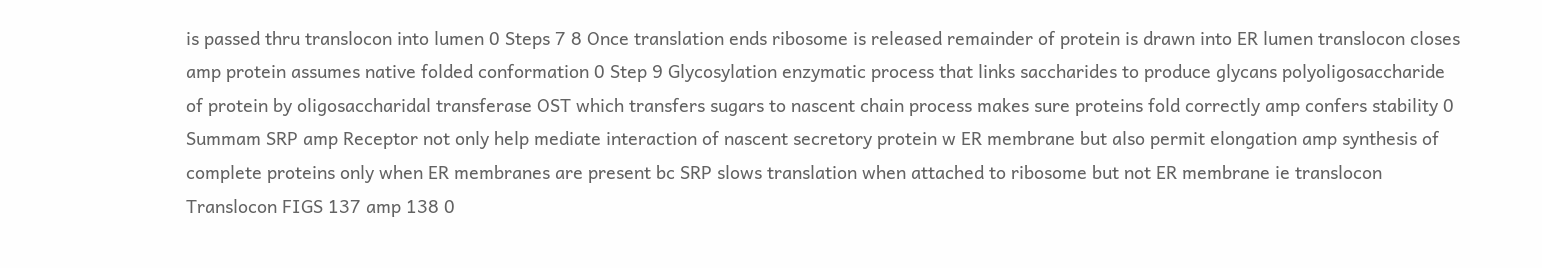is passed thru translocon into lumen 0 Steps 7 8 Once translation ends ribosome is released remainder of protein is drawn into ER lumen translocon closes amp protein assumes native folded conformation 0 Step 9 Glycosylation enzymatic process that links saccharides to produce glycans polyoligosaccharide of protein by oligosaccharidal transferase OST which transfers sugars to nascent chain process makes sure proteins fold correctly amp confers stability 0 Summam SRP amp Receptor not only help mediate interaction of nascent secretory protein w ER membrane but also permit elongation amp synthesis of complete proteins only when ER membranes are present bc SRP slows translation when attached to ribosome but not ER membrane ie translocon Translocon FIGS 137 amp 138 0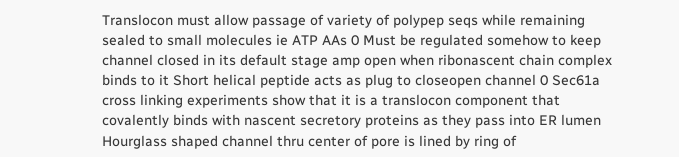Translocon must allow passage of variety of polypep seqs while remaining sealed to small molecules ie ATP AAs 0 Must be regulated somehow to keep channel closed in its default stage amp open when ribonascent chain complex binds to it Short helical peptide acts as plug to closeopen channel 0 Sec61a cross linking experiments show that it is a translocon component that covalently binds with nascent secretory proteins as they pass into ER lumen Hourglass shaped channel thru center of pore is lined by ring of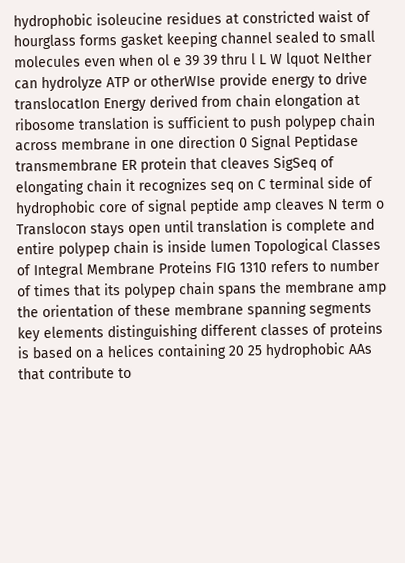hydrophobic isoleucine residues at constricted waist of hourglass forms gasket keeping channel sealed to small molecules even when ol e 39 39 thru l L W lquot NeIther can hydrolyze ATP or otherWIse provide energy to drive translocatIon Energy derived from chain elongation at ribosome translation is sufficient to push polypep chain across membrane in one direction 0 Signal Peptidase transmembrane ER protein that cleaves SigSeq of elongating chain it recognizes seq on C terminal side of hydrophobic core of signal peptide amp cleaves N term o Translocon stays open until translation is complete and entire polypep chain is inside lumen Topological Classes of Integral Membrane Proteins FIG 1310 refers to number of times that its polypep chain spans the membrane amp the orientation of these membrane spanning segments key elements distinguishing different classes of proteins is based on a helices containing 20 25 hydrophobic AAs that contribute to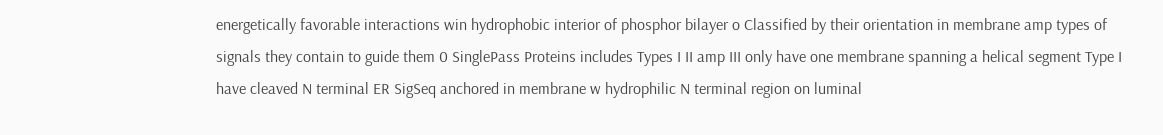energetically favorable interactions win hydrophobic interior of phosphor bilayer o Classified by their orientation in membrane amp types of signals they contain to guide them 0 SinglePass Proteins includes Types I II amp III only have one membrane spanning a helical segment Type I have cleaved N terminal ER SigSeq anchored in membrane w hydrophilic N terminal region on luminal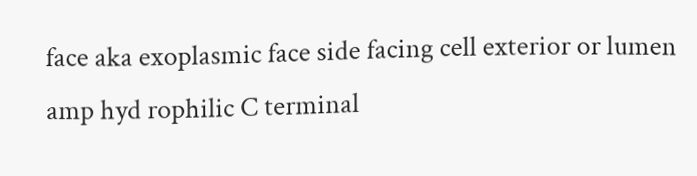face aka exoplasmic face side facing cell exterior or lumen amp hyd rophilic C terminal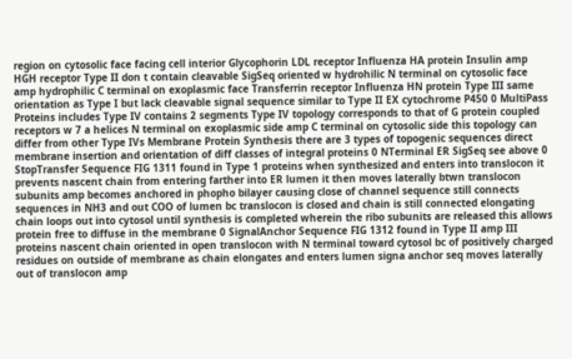region on cytosolic face facing cell interior Glycophorin LDL receptor Influenza HA protein Insulin amp HGH receptor Type II don t contain cleavable SigSeq oriented w hydrohilic N terminal on cytosolic face amp hydrophilic C terminal on exoplasmic face Transferrin receptor Influenza HN protein Type III same orientation as Type I but lack cleavable signal sequence similar to Type II EX cytochrome P450 0 MultiPass Proteins includes Type IV contains 2 segments Type IV topology corresponds to that of G protein coupled receptors w 7 a helices N terminal on exoplasmic side amp C terminal on cytosolic side this topology can differ from other Type IVs Membrane Protein Synthesis there are 3 types of topogenic sequences direct membrane insertion and orientation of diff classes of integral proteins 0 NTerminal ER SigSeq see above 0 StopTransfer Sequence FIG 1311 found in Type 1 proteins when synthesized and enters into translocon it prevents nascent chain from entering farther into ER lumen it then moves laterally btwn translocon subunits amp becomes anchored in phopho bilayer causing close of channel sequence still connects sequences in NH3 and out COO of lumen bc translocon is closed and chain is still connected elongating chain loops out into cytosol until synthesis is completed wherein the ribo subunits are released this allows protein free to diffuse in the membrane 0 SignalAnchor Sequence FIG 1312 found in Type II amp III proteins nascent chain oriented in open translocon with N terminal toward cytosol bc of positively charged residues on outside of membrane as chain elongates and enters lumen signa anchor seq moves laterally out of translocon amp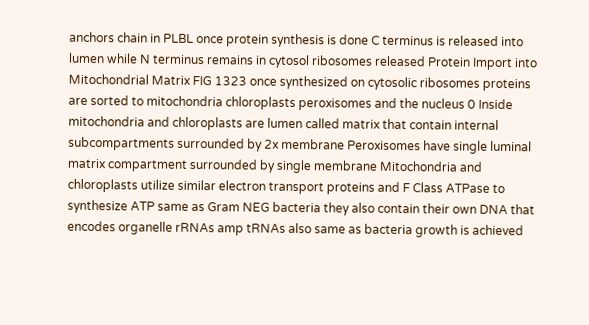anchors chain in PLBL once protein synthesis is done C terminus is released into lumen while N terminus remains in cytosol ribosomes released Protein Import into Mitochondrial Matrix FIG 1323 once synthesized on cytosolic ribosomes proteins are sorted to mitochondria chloroplasts peroxisomes and the nucleus 0 Inside mitochondria and chloroplasts are lumen called matrix that contain internal subcompartments surrounded by 2x membrane Peroxisomes have single luminal matrix compartment surrounded by single membrane Mitochondria and chloroplasts utilize similar electron transport proteins and F Class ATPase to synthesize ATP same as Gram NEG bacteria they also contain their own DNA that encodes organelle rRNAs amp tRNAs also same as bacteria growth is achieved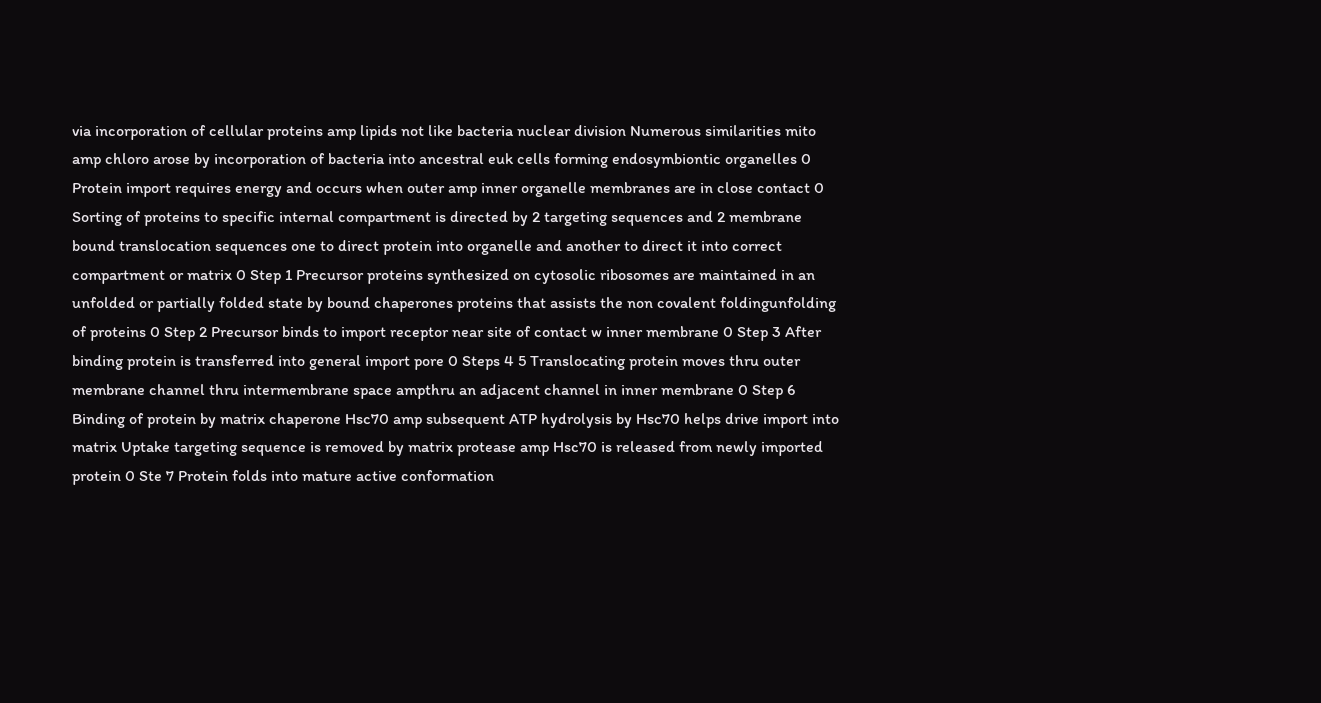via incorporation of cellular proteins amp lipids not like bacteria nuclear division Numerous similarities mito amp chloro arose by incorporation of bacteria into ancestral euk cells forming endosymbiontic organelles 0 Protein import requires energy and occurs when outer amp inner organelle membranes are in close contact 0 Sorting of proteins to specific internal compartment is directed by 2 targeting sequences and 2 membrane bound translocation sequences one to direct protein into organelle and another to direct it into correct compartment or matrix 0 Step 1 Precursor proteins synthesized on cytosolic ribosomes are maintained in an unfolded or partially folded state by bound chaperones proteins that assists the non covalent foldingunfolding of proteins 0 Step 2 Precursor binds to import receptor near site of contact w inner membrane 0 Step 3 After binding protein is transferred into general import pore 0 Steps 4 5 Translocating protein moves thru outer membrane channel thru intermembrane space ampthru an adjacent channel in inner membrane 0 Step 6 Binding of protein by matrix chaperone Hsc70 amp subsequent ATP hydrolysis by Hsc70 helps drive import into matrix Uptake targeting sequence is removed by matrix protease amp Hsc70 is released from newly imported protein 0 Ste 7 Protein folds into mature active conformation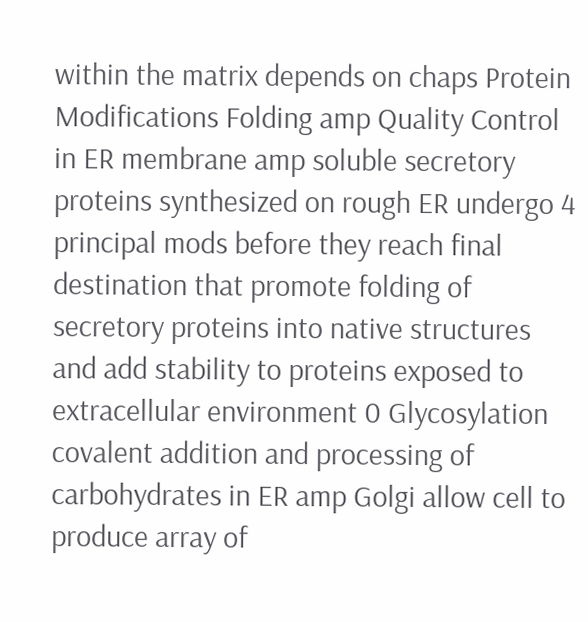within the matrix depends on chaps Protein Modifications Folding amp Quality Control in ER membrane amp soluble secretory proteins synthesized on rough ER undergo 4 principal mods before they reach final destination that promote folding of secretory proteins into native structures and add stability to proteins exposed to extracellular environment 0 Glycosylation covalent addition and processing of carbohydrates in ER amp Golgi allow cell to produce array of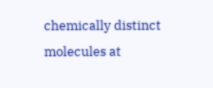chemically distinct molecules at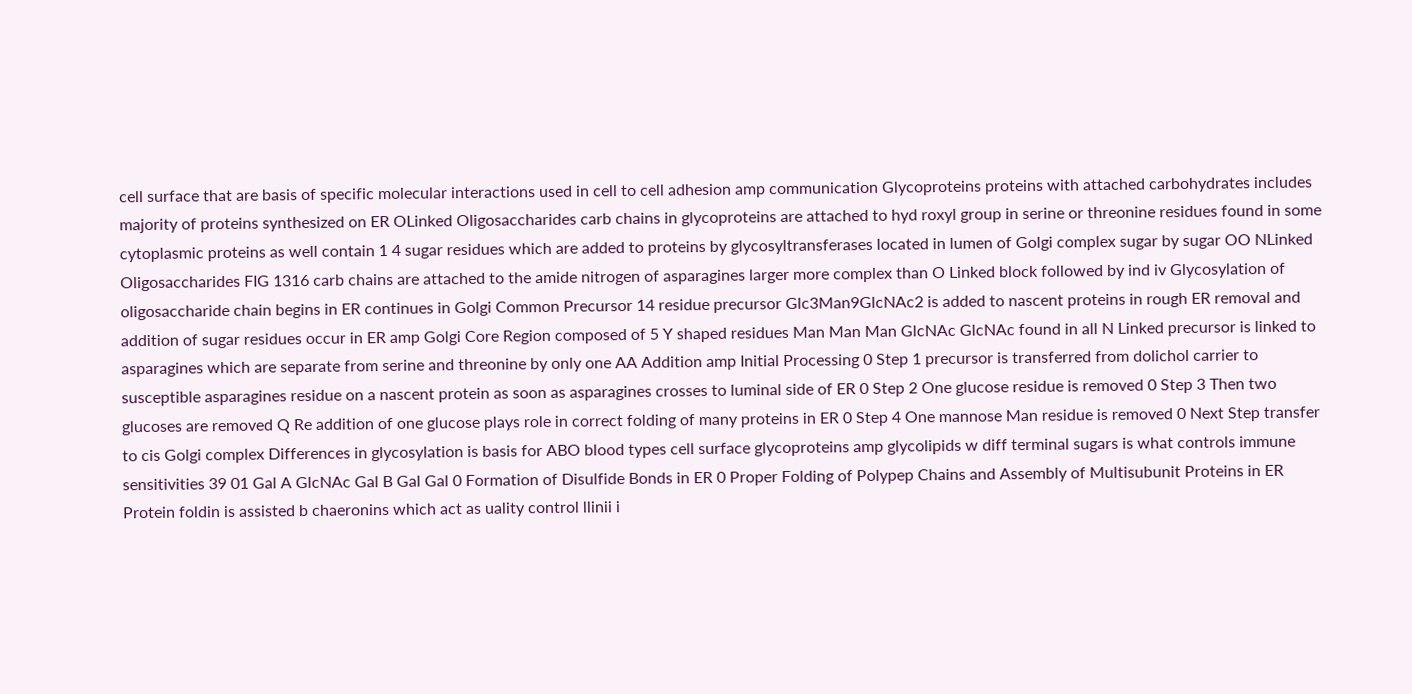cell surface that are basis of specific molecular interactions used in cell to cell adhesion amp communication Glycoproteins proteins with attached carbohydrates includes majority of proteins synthesized on ER OLinked Oligosaccharides carb chains in glycoproteins are attached to hyd roxyl group in serine or threonine residues found in some cytoplasmic proteins as well contain 1 4 sugar residues which are added to proteins by glycosyltransferases located in lumen of Golgi complex sugar by sugar OO NLinked Oligosaccharides FIG 1316 carb chains are attached to the amide nitrogen of asparagines larger more complex than O Linked block followed by ind iv Glycosylation of oligosaccharide chain begins in ER continues in Golgi Common Precursor 14 residue precursor Glc3Man9GlcNAc2 is added to nascent proteins in rough ER removal and addition of sugar residues occur in ER amp Golgi Core Region composed of 5 Y shaped residues Man Man Man GlcNAc GlcNAc found in all N Linked precursor is linked to asparagines which are separate from serine and threonine by only one AA Addition amp Initial Processing 0 Step 1 precursor is transferred from dolichol carrier to susceptible asparagines residue on a nascent protein as soon as asparagines crosses to luminal side of ER 0 Step 2 One glucose residue is removed 0 Step 3 Then two glucoses are removed Q Re addition of one glucose plays role in correct folding of many proteins in ER 0 Step 4 One mannose Man residue is removed 0 Next Step transfer to cis Golgi complex Differences in glycosylation is basis for ABO blood types cell surface glycoproteins amp glycolipids w diff terminal sugars is what controls immune sensitivities 39 01 Gal A GlcNAc Gal B Gal Gal 0 Formation of Disulfide Bonds in ER 0 Proper Folding of Polypep Chains and Assembly of Multisubunit Proteins in ER Protein foldin is assisted b chaeronins which act as uality control llinii i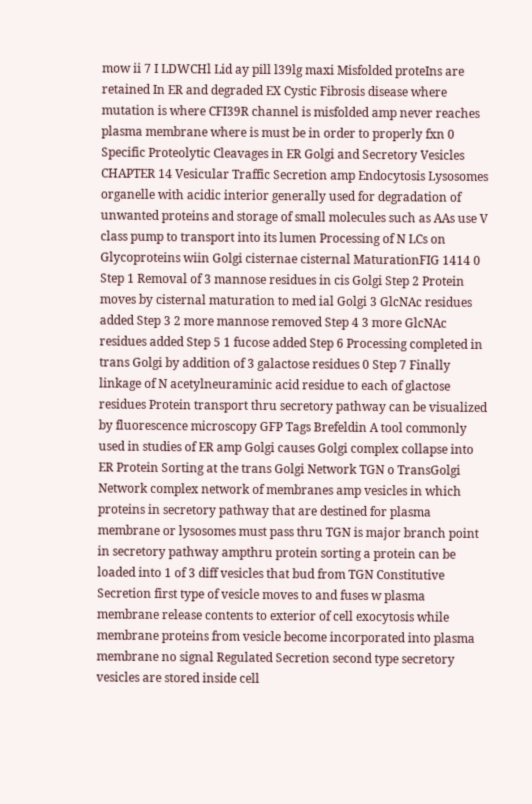mow ii 7 I LDWCHl Lid ay pill l39lg maxi Misfolded proteIns are retained In ER and degraded EX Cystic Fibrosis disease where mutation is where CFI39R channel is misfolded amp never reaches plasma membrane where is must be in order to properly fxn 0 Specific Proteolytic Cleavages in ER Golgi and Secretory Vesicles CHAPTER 14 Vesicular Traffic Secretion amp Endocytosis Lysosomes organelle with acidic interior generally used for degradation of unwanted proteins and storage of small molecules such as AAs use V class pump to transport into its lumen Processing of N LCs on Glycoproteins wiin Golgi cisternae cisternal MaturationFIG 1414 0 Step 1 Removal of 3 mannose residues in cis Golgi Step 2 Protein moves by cisternal maturation to med ial Golgi 3 GlcNAc residues added Step 3 2 more mannose removed Step 4 3 more GlcNAc residues added Step 5 1 fucose added Step 6 Processing completed in trans Golgi by addition of 3 galactose residues 0 Step 7 Finally linkage of N acetylneuraminic acid residue to each of glactose residues Protein transport thru secretory pathway can be visualized by fluorescence microscopy GFP Tags Brefeldin A tool commonly used in studies of ER amp Golgi causes Golgi complex collapse into ER Protein Sorting at the trans Golgi Network TGN o TransGolgi Network complex network of membranes amp vesicles in which proteins in secretory pathway that are destined for plasma membrane or lysosomes must pass thru TGN is major branch point in secretory pathway ampthru protein sorting a protein can be loaded into 1 of 3 diff vesicles that bud from TGN Constitutive Secretion first type of vesicle moves to and fuses w plasma membrane release contents to exterior of cell exocytosis while membrane proteins from vesicle become incorporated into plasma membrane no signal Regulated Secretion second type secretory vesicles are stored inside cell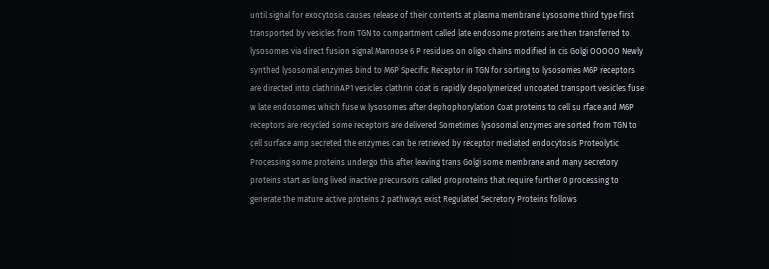until signal for exocytosis causes release of their contents at plasma membrane Lysosome third type first transported by vesicles from TGN to compartment called late endosome proteins are then transferred to lysosomes via direct fusion signal Mannose 6 P residues on oligo chains modified in cis Golgi OOOOO Newly synthed lysosomal enzymes bind to M6P Specific Receptor in TGN for sorting to lysosomes M6P receptors are directed into clathrinAP1 vesicles clathrin coat is rapidly depolymerized uncoated transport vesicles fuse w late endosomes which fuse w lysosomes after dephophorylation Coat proteins to cell su rface and M6P receptors are recycled some receptors are delivered Sometimes lysosomal enzymes are sorted from TGN to cell surface amp secreted the enzymes can be retrieved by receptor mediated endocytosis Proteolytic Processing some proteins undergo this after leaving trans Golgi some membrane and many secretory proteins start as long lived inactive precursors called proproteins that require further 0 processing to generate the mature active proteins 2 pathways exist Regulated Secretory Proteins follows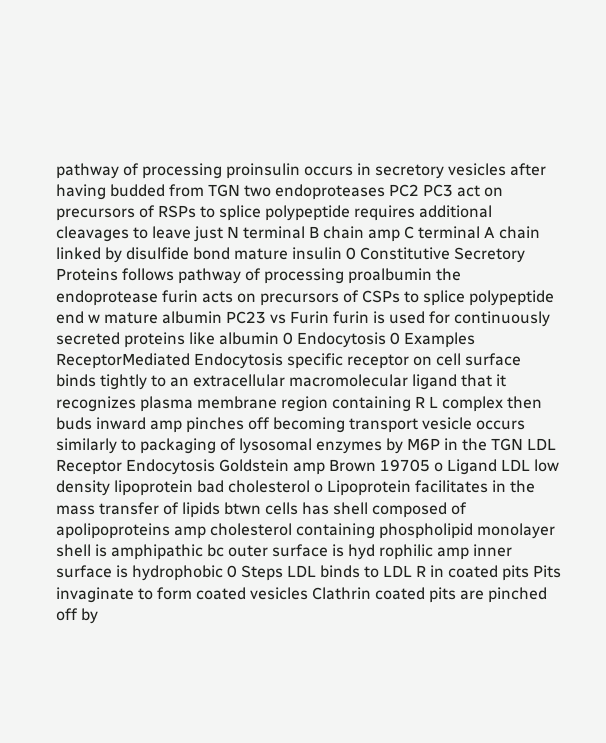pathway of processing proinsulin occurs in secretory vesicles after having budded from TGN two endoproteases PC2 PC3 act on precursors of RSPs to splice polypeptide requires additional cleavages to leave just N terminal B chain amp C terminal A chain linked by disulfide bond mature insulin 0 Constitutive Secretory Proteins follows pathway of processing proalbumin the endoprotease furin acts on precursors of CSPs to splice polypeptide end w mature albumin PC23 vs Furin furin is used for continuously secreted proteins like albumin 0 Endocytosis 0 Examples ReceptorMediated Endocytosis specific receptor on cell surface binds tightly to an extracellular macromolecular ligand that it recognizes plasma membrane region containing R L complex then buds inward amp pinches off becoming transport vesicle occurs similarly to packaging of lysosomal enzymes by M6P in the TGN LDL Receptor Endocytosis Goldstein amp Brown 19705 o Ligand LDL low density lipoprotein bad cholesterol o Lipoprotein facilitates in the mass transfer of lipids btwn cells has shell composed of apolipoproteins amp cholesterol containing phospholipid monolayer shell is amphipathic bc outer surface is hyd rophilic amp inner surface is hydrophobic 0 Steps LDL binds to LDL R in coated pits Pits invaginate to form coated vesicles Clathrin coated pits are pinched off by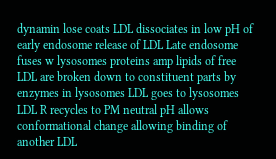dynamin lose coats LDL dissociates in low pH of early endosome release of LDL Late endosome fuses w lysosomes proteins amp lipids of free LDL are broken down to constituent parts by enzymes in lysosomes LDL goes to lysosomes LDL R recycles to PM neutral pH allows conformational change allowing binding of another LDL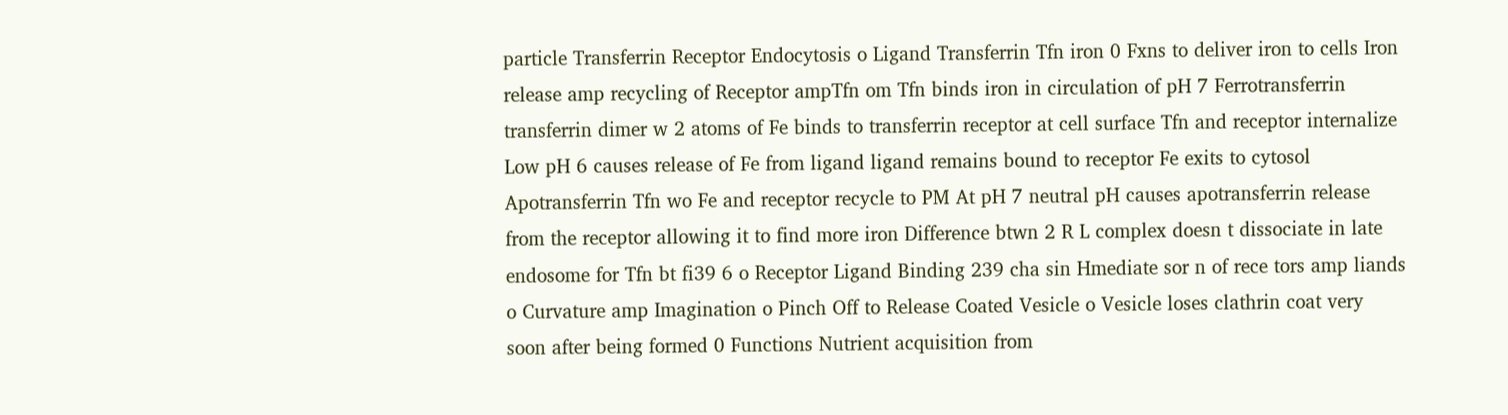particle Transferrin Receptor Endocytosis o Ligand Transferrin Tfn iron 0 Fxns to deliver iron to cells Iron release amp recycling of Receptor ampTfn om Tfn binds iron in circulation of pH 7 Ferrotransferrin transferrin dimer w 2 atoms of Fe binds to transferrin receptor at cell surface Tfn and receptor internalize Low pH 6 causes release of Fe from ligand ligand remains bound to receptor Fe exits to cytosol Apotransferrin Tfn wo Fe and receptor recycle to PM At pH 7 neutral pH causes apotransferrin release from the receptor allowing it to find more iron Difference btwn 2 R L complex doesn t dissociate in late endosome for Tfn bt fi39 6 o Receptor Ligand Binding 239 cha sin Hmediate sor n of rece tors amp liands o Curvature amp Imagination o Pinch Off to Release Coated Vesicle o Vesicle loses clathrin coat very soon after being formed 0 Functions Nutrient acquisition from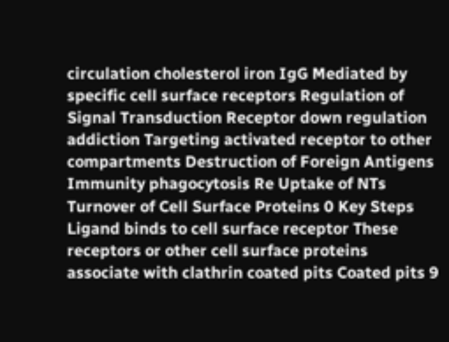circulation cholesterol iron IgG Mediated by specific cell surface receptors Regulation of Signal Transduction Receptor down regulation addiction Targeting activated receptor to other compartments Destruction of Foreign Antigens Immunity phagocytosis Re Uptake of NTs Turnover of Cell Surface Proteins 0 Key Steps Ligand binds to cell surface receptor These receptors or other cell surface proteins associate with clathrin coated pits Coated pits 9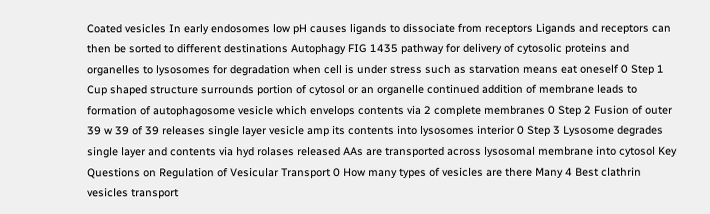Coated vesicles In early endosomes low pH causes ligands to dissociate from receptors Ligands and receptors can then be sorted to different destinations Autophagy FIG 1435 pathway for delivery of cytosolic proteins and organelles to lysosomes for degradation when cell is under stress such as starvation means eat oneself 0 Step 1 Cup shaped structure surrounds portion of cytosol or an organelle continued addition of membrane leads to formation of autophagosome vesicle which envelops contents via 2 complete membranes 0 Step 2 Fusion of outer 39 w 39 of 39 releases single layer vesicle amp its contents into lysosomes interior 0 Step 3 Lysosome degrades single layer and contents via hyd rolases released AAs are transported across lysosomal membrane into cytosol Key Questions on Regulation of Vesicular Transport 0 How many types of vesicles are there Many 4 Best clathrin vesicles transport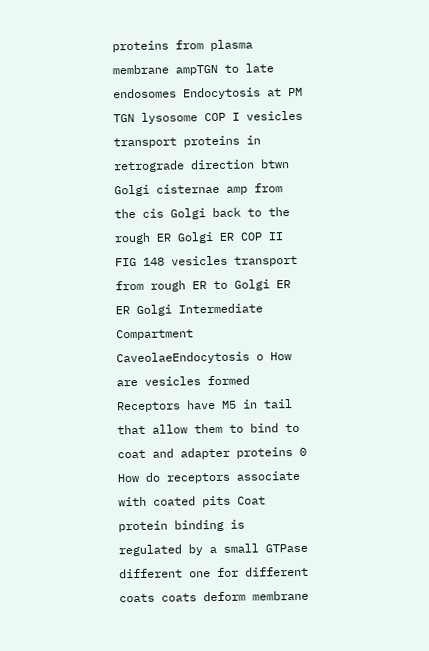proteins from plasma membrane ampTGN to late endosomes Endocytosis at PM TGN lysosome COP I vesicles transport proteins in retrograde direction btwn Golgi cisternae amp from the cis Golgi back to the rough ER Golgi ER COP II FIG 148 vesicles transport from rough ER to Golgi ER ER Golgi Intermediate Compartment CaveolaeEndocytosis o How are vesicles formed Receptors have M5 in tail that allow them to bind to coat and adapter proteins 0 How do receptors associate with coated pits Coat protein binding is regulated by a small GTPase different one for different coats coats deform membrane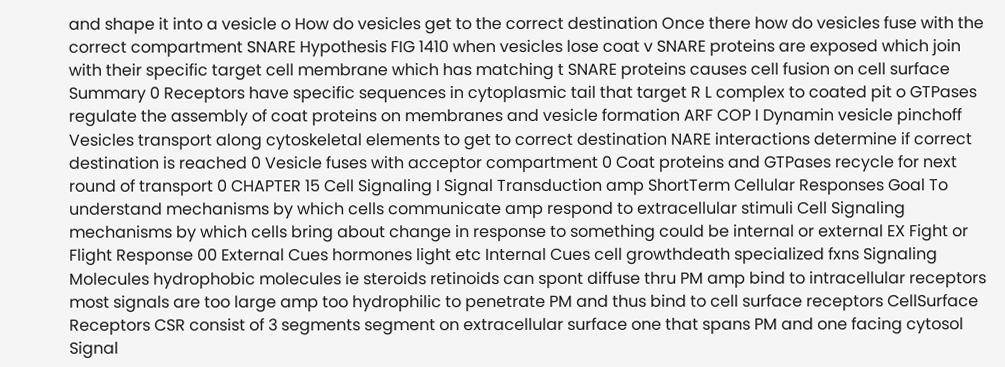and shape it into a vesicle o How do vesicles get to the correct destination Once there how do vesicles fuse with the correct compartment SNARE Hypothesis FIG 1410 when vesicles lose coat v SNARE proteins are exposed which join with their specific target cell membrane which has matching t SNARE proteins causes cell fusion on cell surface Summary 0 Receptors have specific sequences in cytoplasmic tail that target R L complex to coated pit o GTPases regulate the assembly of coat proteins on membranes and vesicle formation ARF COP I Dynamin vesicle pinchoff Vesicles transport along cytoskeletal elements to get to correct destination NARE interactions determine if correct destination is reached 0 Vesicle fuses with acceptor compartment 0 Coat proteins and GTPases recycle for next round of transport 0 CHAPTER 15 Cell Signaling I Signal Transduction amp ShortTerm Cellular Responses Goal To understand mechanisms by which cells communicate amp respond to extracellular stimuli Cell Signaling mechanisms by which cells bring about change in response to something could be internal or external EX Fight or Flight Response 00 External Cues hormones light etc Internal Cues cell growthdeath specialized fxns Signaling Molecules hydrophobic molecules ie steroids retinoids can spont diffuse thru PM amp bind to intracellular receptors most signals are too large amp too hydrophilic to penetrate PM and thus bind to cell surface receptors CellSurface Receptors CSR consist of 3 segments segment on extracellular surface one that spans PM and one facing cytosol Signal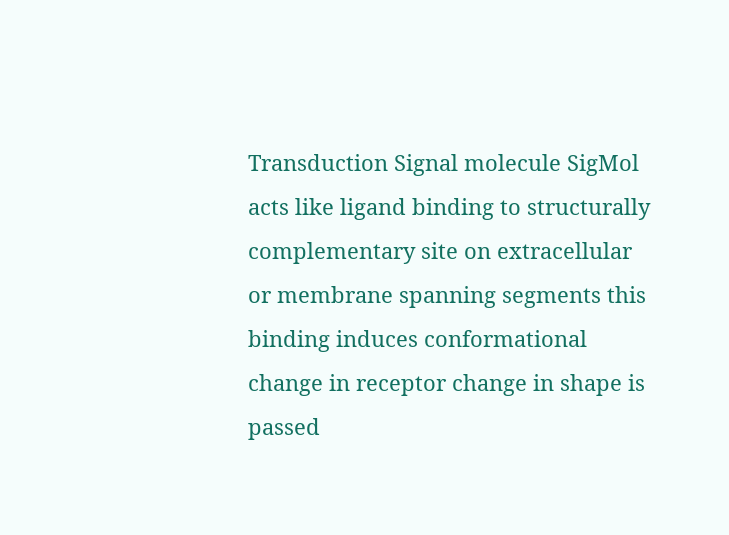Transduction Signal molecule SigMol acts like ligand binding to structurally complementary site on extracellular or membrane spanning segments this binding induces conformational change in receptor change in shape is passed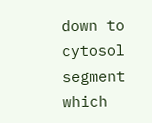down to cytosol segment which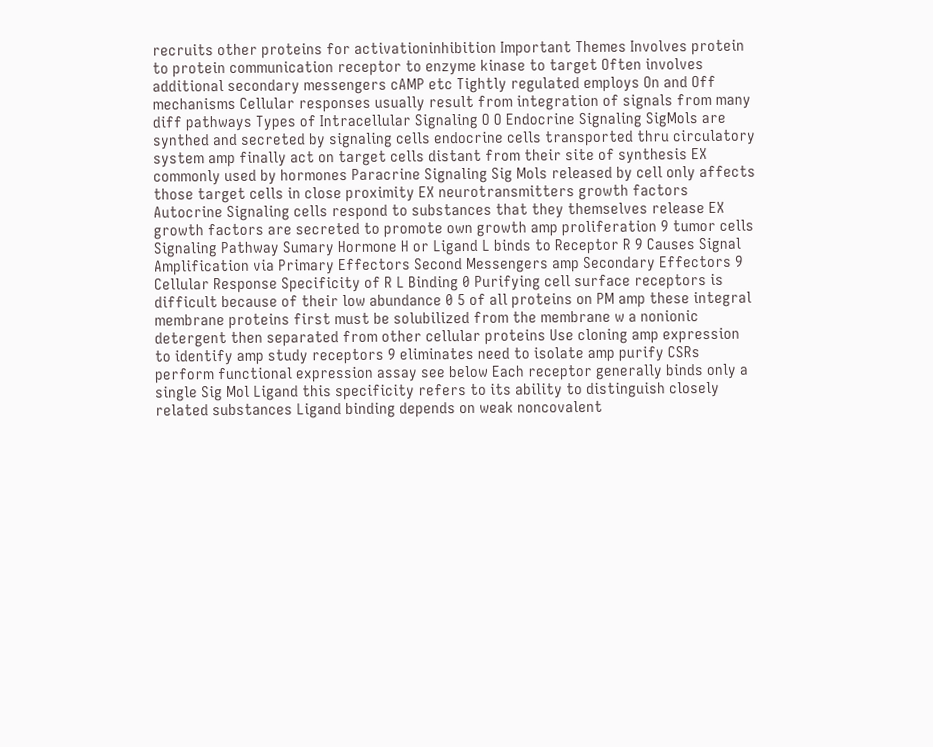recruits other proteins for activationinhibition Important Themes Involves protein to protein communication receptor to enzyme kinase to target Often involves additional secondary messengers cAMP etc Tightly regulated employs On and Off mechanisms Cellular responses usually result from integration of signals from many diff pathways Types of Intracellular Signaling O O Endocrine Signaling SigMols are synthed and secreted by signaling cells endocrine cells transported thru circulatory system amp finally act on target cells distant from their site of synthesis EX commonly used by hormones Paracrine Signaling Sig Mols released by cell only affects those target cells in close proximity EX neurotransmitters growth factors Autocrine Signaling cells respond to substances that they themselves release EX growth factors are secreted to promote own growth amp proliferation 9 tumor cells Signaling Pathway Sumary Hormone H or Ligand L binds to Receptor R 9 Causes Signal Amplification via Primary Effectors Second Messengers amp Secondary Effectors 9 Cellular Response Specificity of R L Binding 0 Purifying cell surface receptors is difficult because of their low abundance 0 5 of all proteins on PM amp these integral membrane proteins first must be solubilized from the membrane w a nonionic detergent then separated from other cellular proteins Use cloning amp expression to identify amp study receptors 9 eliminates need to isolate amp purify CSRs perform functional expression assay see below Each receptor generally binds only a single Sig Mol Ligand this specificity refers to its ability to distinguish closely related substances Ligand binding depends on weak noncovalent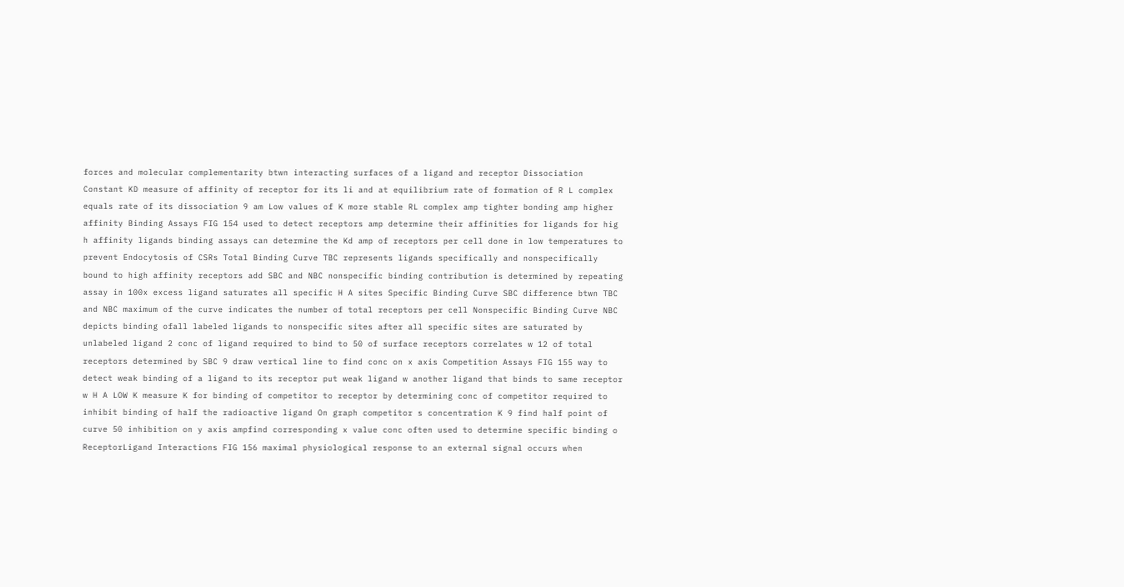forces and molecular complementarity btwn interacting surfaces of a ligand and receptor Dissociation Constant KD measure of affinity of receptor for its li and at equilibrium rate of formation of R L complex equals rate of its dissociation 9 am Low values of K more stable RL complex amp tighter bonding amp higher affinity Binding Assays FIG 154 used to detect receptors amp determine their affinities for ligands for hig h affinity ligands binding assays can determine the Kd amp of receptors per cell done in low temperatures to prevent Endocytosis of CSRs Total Binding Curve TBC represents ligands specifically and nonspecifically bound to high affinity receptors add SBC and NBC nonspecific binding contribution is determined by repeating assay in 100x excess ligand saturates all specific H A sites Specific Binding Curve SBC difference btwn TBC and NBC maximum of the curve indicates the number of total receptors per cell Nonspecific Binding Curve NBC depicts binding ofall labeled ligands to nonspecific sites after all specific sites are saturated by unlabeled ligand 2 conc of ligand required to bind to 50 of surface receptors correlates w 12 of total receptors determined by SBC 9 draw vertical line to find conc on x axis Competition Assays FIG 155 way to detect weak binding of a ligand to its receptor put weak ligand w another ligand that binds to same receptor w H A LOW K measure K for binding of competitor to receptor by determining conc of competitor required to inhibit binding of half the radioactive ligand On graph competitor s concentration K 9 find half point of curve 50 inhibition on y axis ampfind corresponding x value conc often used to determine specific binding o ReceptorLigand Interactions FIG 156 maximal physiological response to an external signal occurs when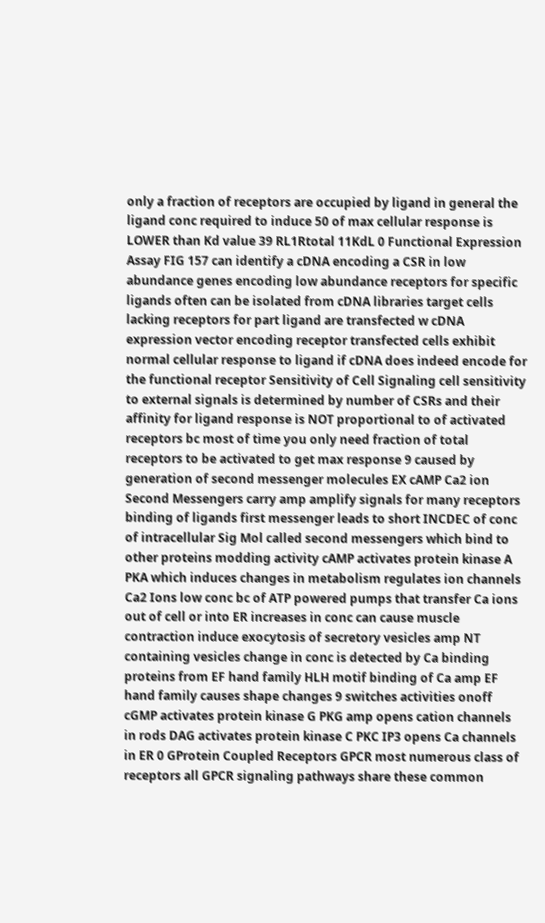only a fraction of receptors are occupied by ligand in general the ligand conc required to induce 50 of max cellular response is LOWER than Kd value 39 RL1Rtotal 11KdL 0 Functional Expression Assay FIG 157 can identify a cDNA encoding a CSR in low abundance genes encoding low abundance receptors for specific ligands often can be isolated from cDNA libraries target cells lacking receptors for part ligand are transfected w cDNA expression vector encoding receptor transfected cells exhibit normal cellular response to ligand if cDNA does indeed encode for the functional receptor Sensitivity of Cell Signaling cell sensitivity to external signals is determined by number of CSRs and their affinity for ligand response is NOT proportional to of activated receptors bc most of time you only need fraction of total receptors to be activated to get max response 9 caused by generation of second messenger molecules EX cAMP Ca2 ion Second Messengers carry amp amplify signals for many receptors binding of ligands first messenger leads to short INCDEC of conc of intracellular Sig Mol called second messengers which bind to other proteins modding activity cAMP activates protein kinase A PKA which induces changes in metabolism regulates ion channels Ca2 Ions low conc bc of ATP powered pumps that transfer Ca ions out of cell or into ER increases in conc can cause muscle contraction induce exocytosis of secretory vesicles amp NT containing vesicles change in conc is detected by Ca binding proteins from EF hand family HLH motif binding of Ca amp EF hand family causes shape changes 9 switches activities onoff cGMP activates protein kinase G PKG amp opens cation channels in rods DAG activates protein kinase C PKC IP3 opens Ca channels in ER 0 GProtein Coupled Receptors GPCR most numerous class of receptors all GPCR signaling pathways share these common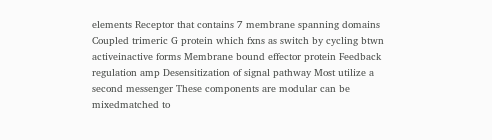elements Receptor that contains 7 membrane spanning domains Coupled trimeric G protein which fxns as switch by cycling btwn activeinactive forms Membrane bound effector protein Feedback regulation amp Desensitization of signal pathway Most utilize a second messenger These components are modular can be mixedmatched to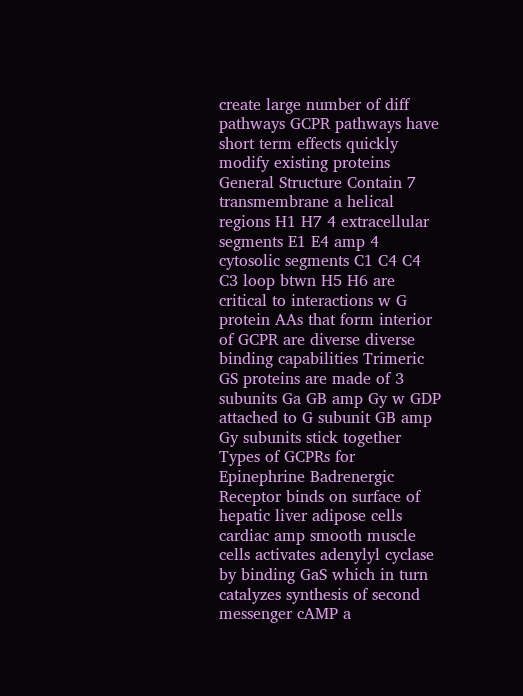create large number of diff pathways GCPR pathways have short term effects quickly modify existing proteins General Structure Contain 7 transmembrane a helical regions H1 H7 4 extracellular segments E1 E4 amp 4 cytosolic segments C1 C4 C4 C3 loop btwn H5 H6 are critical to interactions w G protein AAs that form interior of GCPR are diverse diverse binding capabilities Trimeric GS proteins are made of 3 subunits Ga GB amp Gy w GDP attached to G subunit GB amp Gy subunits stick together Types of GCPRs for Epinephrine Badrenergic Receptor binds on surface of hepatic liver adipose cells cardiac amp smooth muscle cells activates adenylyl cyclase by binding GaS which in turn catalyzes synthesis of second messenger cAMP a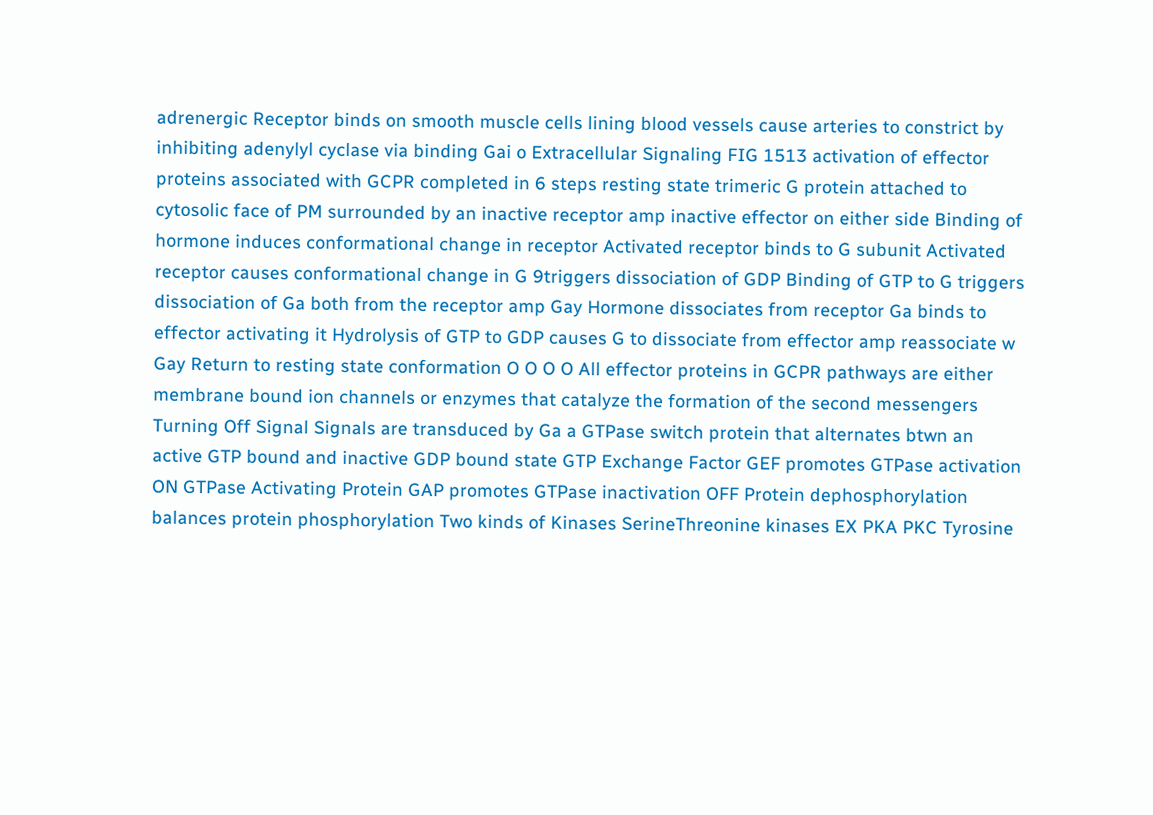adrenergic Receptor binds on smooth muscle cells lining blood vessels cause arteries to constrict by inhibiting adenylyl cyclase via binding Gai o Extracellular Signaling FIG 1513 activation of effector proteins associated with GCPR completed in 6 steps resting state trimeric G protein attached to cytosolic face of PM surrounded by an inactive receptor amp inactive effector on either side Binding of hormone induces conformational change in receptor Activated receptor binds to G subunit Activated receptor causes conformational change in G 9triggers dissociation of GDP Binding of GTP to G triggers dissociation of Ga both from the receptor amp Gay Hormone dissociates from receptor Ga binds to effector activating it Hydrolysis of GTP to GDP causes G to dissociate from effector amp reassociate w Gay Return to resting state conformation O O O O All effector proteins in GCPR pathways are either membrane bound ion channels or enzymes that catalyze the formation of the second messengers Turning Off Signal Signals are transduced by Ga a GTPase switch protein that alternates btwn an active GTP bound and inactive GDP bound state GTP Exchange Factor GEF promotes GTPase activation ON GTPase Activating Protein GAP promotes GTPase inactivation OFF Protein dephosphorylation balances protein phosphorylation Two kinds of Kinases SerineThreonine kinases EX PKA PKC Tyrosine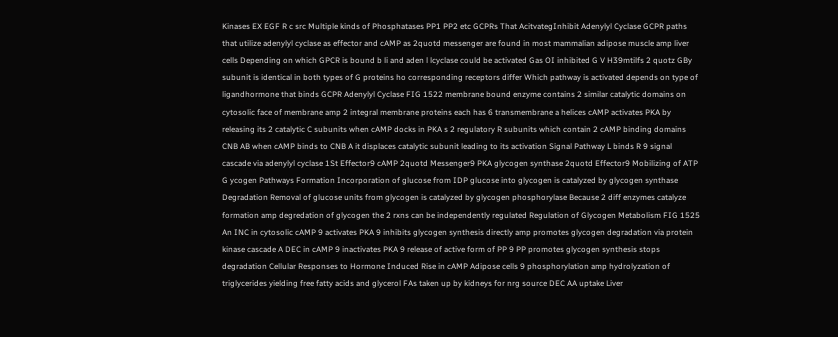Kinases EX EGF R c src Multiple kinds of Phosphatases PP1 PP2 etc GCPRs That AcitvategInhibit Adenylyl Cyclase GCPR paths that utilize adenylyl cyclase as effector and cAMP as 2quotd messenger are found in most mammalian adipose muscle amp liver cells Depending on which GPCR is bound b li and aden l lcyclase could be activated Gas OI inhibited G V H39mtilfs 2 quotz GBy subunit is identical in both types of G proteins ho corresponding receptors differ Which pathway is activated depends on type of ligandhormone that binds GCPR Adenylyl Cyclase FIG 1522 membrane bound enzyme contains 2 similar catalytic domains on cytosolic face of membrane amp 2 integral membrane proteins each has 6 transmembrane a helices cAMP activates PKA by releasing its 2 catalytic C subunits when cAMP docks in PKA s 2 regulatory R subunits which contain 2 cAMP binding domains CNB AB when cAMP binds to CNB A it displaces catalytic subunit leading to its activation Signal Pathway L binds R 9 signal cascade via adenylyl cyclase 1St Effector9 cAMP 2quotd Messenger9 PKA glycogen synthase 2quotd Effector9 Mobilizing of ATP G ycogen Pathways Formation Incorporation of glucose from IDP glucose into glycogen is catalyzed by glycogen synthase Degradation Removal of glucose units from glycogen is catalyzed by glycogen phosphorylase Because 2 diff enzymes catalyze formation amp degredation of glycogen the 2 rxns can be independently regulated Regulation of Glycogen Metabolism FIG 1525 An INC in cytosolic cAMP 9 activates PKA 9 inhibits glycogen synthesis directly amp promotes glycogen degradation via protein kinase cascade A DEC in cAMP 9 inactivates PKA 9 release of active form of PP 9 PP promotes glycogen synthesis stops degradation Cellular Responses to Hormone Induced Rise in cAMP Adipose cells 9 phosphorylation amp hydrolyzation of triglycerides yielding free fatty acids and glycerol FAs taken up by kidneys for nrg source DEC AA uptake Liver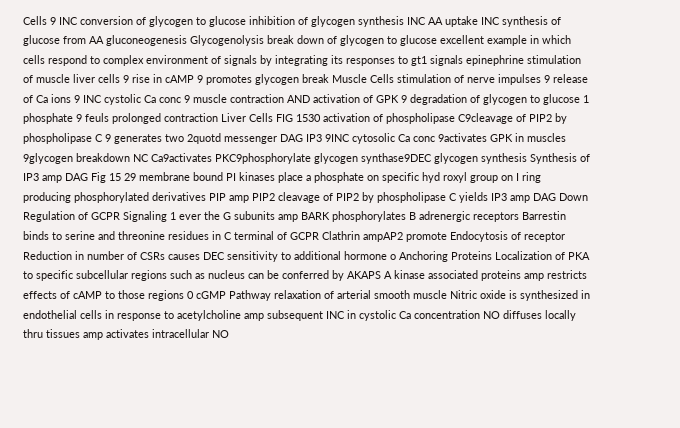Cells 9 INC conversion of glycogen to glucose inhibition of glycogen synthesis INC AA uptake INC synthesis of glucose from AA gluconeogenesis Glycogenolysis break down of glycogen to glucose excellent example in which cells respond to complex environment of signals by integrating its responses to gt1 signals epinephrine stimulation of muscle liver cells 9 rise in cAMP 9 promotes glycogen break Muscle Cells stimulation of nerve impulses 9 release of Ca ions 9 INC cystolic Ca conc 9 muscle contraction AND activation of GPK 9 degradation of glycogen to glucose 1 phosphate 9 feuls prolonged contraction Liver Cells FIG 1530 activation of phospholipase C9cleavage of PIP2 by phospholipase C 9 generates two 2quotd messenger DAG IP3 9INC cytosolic Ca conc 9activates GPK in muscles 9glycogen breakdown NC Ca9activates PKC9phosphorylate glycogen synthase9DEC glycogen synthesis Synthesis of IP3 amp DAG Fig 15 29 membrane bound PI kinases place a phosphate on specific hyd roxyl group on I ring producing phosphorylated derivatives PIP amp PIP2 cleavage of PIP2 by phospholipase C yields IP3 amp DAG Down Regulation of GCPR Signaling 1 ever the G subunits amp BARK phosphorylates B adrenergic receptors Barrestin binds to serine and threonine residues in C terminal of GCPR Clathrin ampAP2 promote Endocytosis of receptor Reduction in number of CSRs causes DEC sensitivity to additional hormone o Anchoring Proteins Localization of PKA to specific subcellular regions such as nucleus can be conferred by AKAPS A kinase associated proteins amp restricts effects of cAMP to those regions 0 cGMP Pathway relaxation of arterial smooth muscle Nitric oxide is synthesized in endothelial cells in response to acetylcholine amp subsequent INC in cystolic Ca concentration NO diffuses locally thru tissues amp activates intracellular NO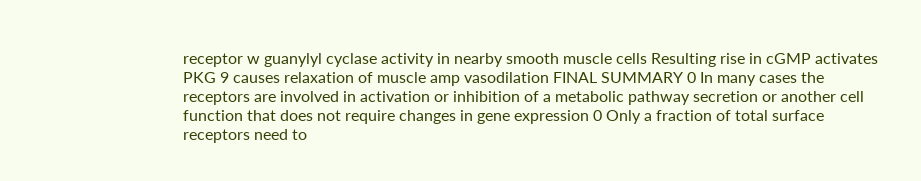receptor w guanylyl cyclase activity in nearby smooth muscle cells Resulting rise in cGMP activates PKG 9 causes relaxation of muscle amp vasodilation FINAL SUMMARY 0 In many cases the receptors are involved in activation or inhibition of a metabolic pathway secretion or another cell function that does not require changes in gene expression 0 Only a fraction of total surface receptors need to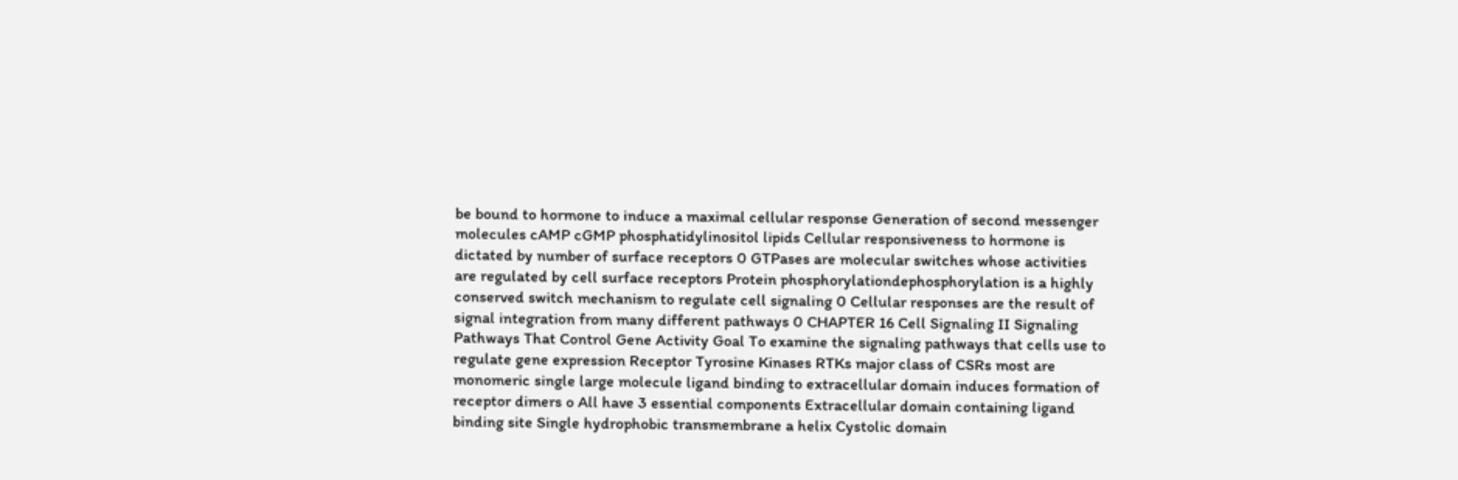be bound to hormone to induce a maximal cellular response Generation of second messenger molecules cAMP cGMP phosphatidylinositol lipids Cellular responsiveness to hormone is dictated by number of surface receptors 0 GTPases are molecular switches whose activities are regulated by cell surface receptors Protein phosphorylationdephosphorylation is a highly conserved switch mechanism to regulate cell signaling 0 Cellular responses are the result of signal integration from many different pathways 0 CHAPTER 16 Cell Signaling II Signaling Pathways That Control Gene Activity Goal To examine the signaling pathways that cells use to regulate gene expression Receptor Tyrosine Kinases RTKs major class of CSRs most are monomeric single large molecule ligand binding to extracellular domain induces formation of receptor dimers o All have 3 essential components Extracellular domain containing ligand binding site Single hydrophobic transmembrane a helix Cystolic domain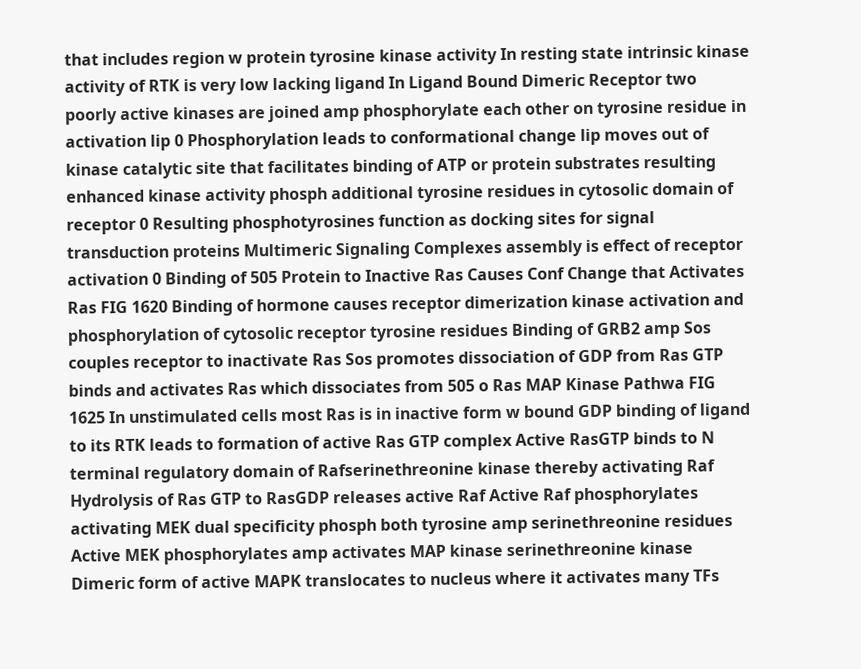that includes region w protein tyrosine kinase activity In resting state intrinsic kinase activity of RTK is very low lacking ligand In Ligand Bound Dimeric Receptor two poorly active kinases are joined amp phosphorylate each other on tyrosine residue in activation lip 0 Phosphorylation leads to conformational change lip moves out of kinase catalytic site that facilitates binding of ATP or protein substrates resulting enhanced kinase activity phosph additional tyrosine residues in cytosolic domain of receptor 0 Resulting phosphotyrosines function as docking sites for signal transduction proteins Multimeric Signaling Complexes assembly is effect of receptor activation 0 Binding of 505 Protein to Inactive Ras Causes Conf Change that Activates Ras FIG 1620 Binding of hormone causes receptor dimerization kinase activation and phosphorylation of cytosolic receptor tyrosine residues Binding of GRB2 amp Sos couples receptor to inactivate Ras Sos promotes dissociation of GDP from Ras GTP binds and activates Ras which dissociates from 505 o Ras MAP Kinase Pathwa FIG 1625 In unstimulated cells most Ras is in inactive form w bound GDP binding of ligand to its RTK leads to formation of active Ras GTP complex Active RasGTP binds to N terminal regulatory domain of Rafserinethreonine kinase thereby activating Raf Hydrolysis of Ras GTP to RasGDP releases active Raf Active Raf phosphorylates activating MEK dual specificity phosph both tyrosine amp serinethreonine residues Active MEK phosphorylates amp activates MAP kinase serinethreonine kinase Dimeric form of active MAPK translocates to nucleus where it activates many TFs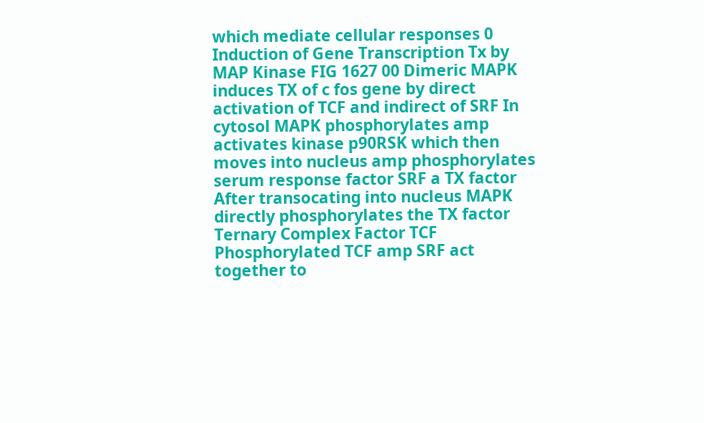which mediate cellular responses 0 Induction of Gene Transcription Tx by MAP Kinase FIG 1627 00 Dimeric MAPK induces TX of c fos gene by direct activation of TCF and indirect of SRF In cytosol MAPK phosphorylates amp activates kinase p90RSK which then moves into nucleus amp phosphorylates serum response factor SRF a TX factor After transocating into nucleus MAPK directly phosphorylates the TX factor Ternary Complex Factor TCF Phosphorylated TCF amp SRF act together to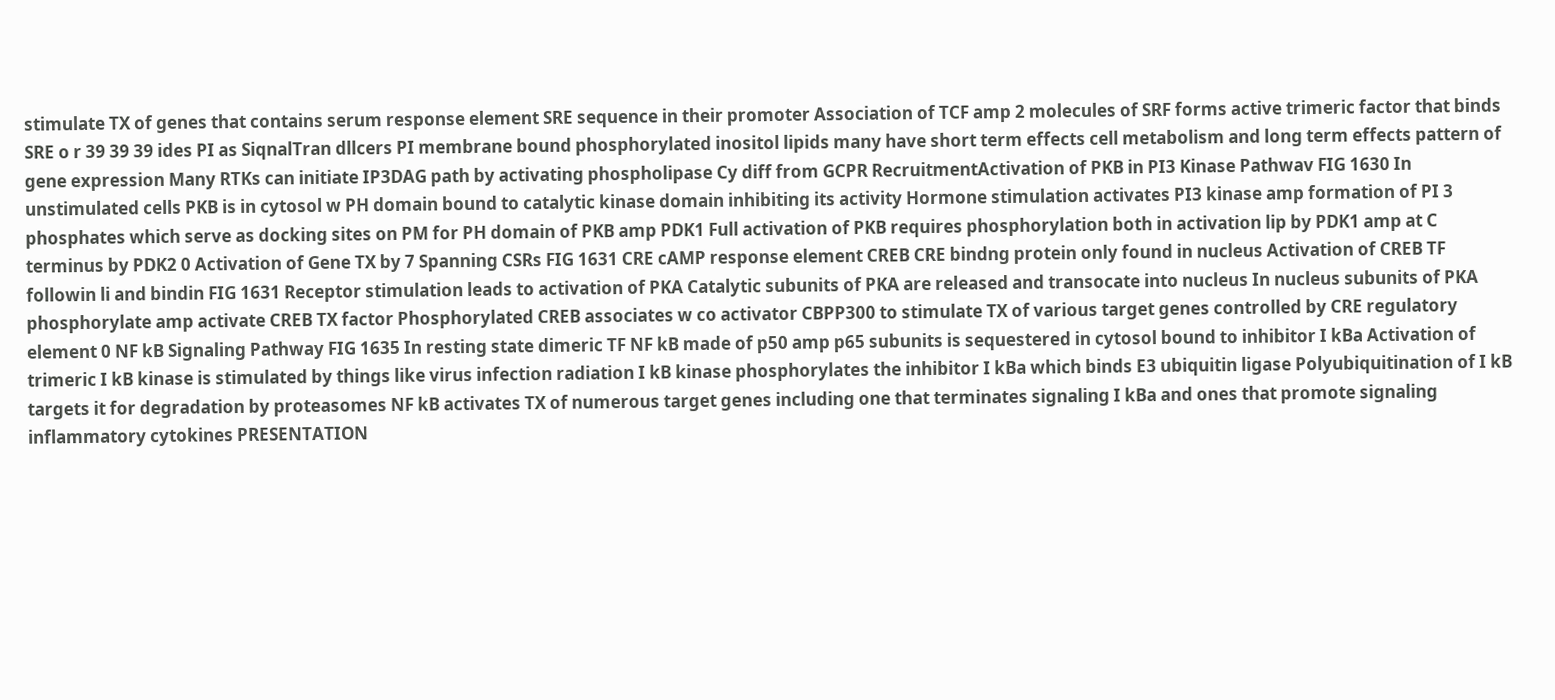stimulate TX of genes that contains serum response element SRE sequence in their promoter Association of TCF amp 2 molecules of SRF forms active trimeric factor that binds SRE o r 39 39 39 ides PI as SiqnalTran dllcers PI membrane bound phosphorylated inositol lipids many have short term effects cell metabolism and long term effects pattern of gene expression Many RTKs can initiate IP3DAG path by activating phospholipase Cy diff from GCPR RecruitmentActivation of PKB in PI3 Kinase Pathwav FIG 1630 In unstimulated cells PKB is in cytosol w PH domain bound to catalytic kinase domain inhibiting its activity Hormone stimulation activates PI3 kinase amp formation of PI 3 phosphates which serve as docking sites on PM for PH domain of PKB amp PDK1 Full activation of PKB requires phosphorylation both in activation lip by PDK1 amp at C terminus by PDK2 0 Activation of Gene TX by 7 Spanning CSRs FIG 1631 CRE cAMP response element CREB CRE bindng protein only found in nucleus Activation of CREB TF followin li and bindin FIG 1631 Receptor stimulation leads to activation of PKA Catalytic subunits of PKA are released and transocate into nucleus In nucleus subunits of PKA phosphorylate amp activate CREB TX factor Phosphorylated CREB associates w co activator CBPP300 to stimulate TX of various target genes controlled by CRE regulatory element 0 NF kB Signaling Pathway FIG 1635 In resting state dimeric TF NF kB made of p50 amp p65 subunits is sequestered in cytosol bound to inhibitor I kBa Activation of trimeric I kB kinase is stimulated by things like virus infection radiation I kB kinase phosphorylates the inhibitor I kBa which binds E3 ubiquitin ligase Polyubiquitination of I kB targets it for degradation by proteasomes NF kB activates TX of numerous target genes including one that terminates signaling I kBa and ones that promote signaling inflammatory cytokines PRESENTATION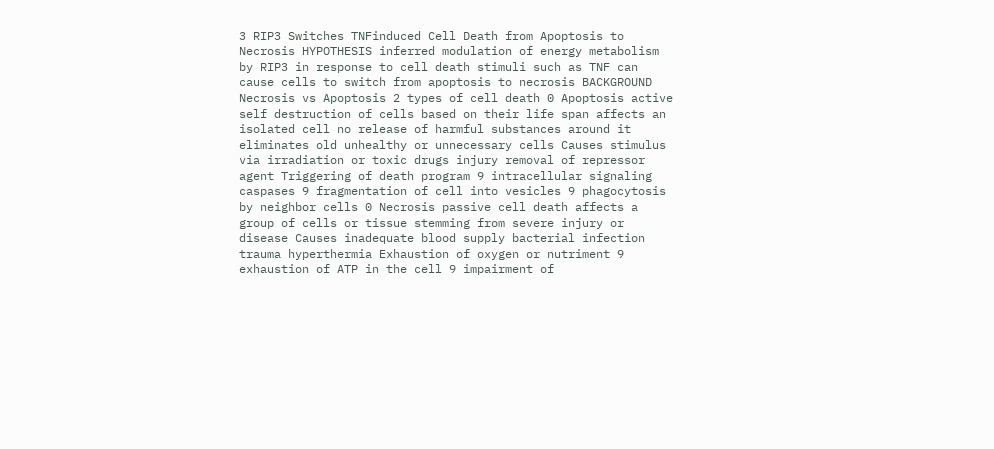3 RIP3 Switches TNFinduced Cell Death from Apoptosis to Necrosis HYPOTHESIS inferred modulation of energy metabolism by RIP3 in response to cell death stimuli such as TNF can cause cells to switch from apoptosis to necrosis BACKGROUND Necrosis vs Apoptosis 2 types of cell death 0 Apoptosis active self destruction of cells based on their life span affects an isolated cell no release of harmful substances around it eliminates old unhealthy or unnecessary cells Causes stimulus via irradiation or toxic drugs injury removal of repressor agent Triggering of death program 9 intracellular signaling caspases 9 fragmentation of cell into vesicles 9 phagocytosis by neighbor cells 0 Necrosis passive cell death affects a group of cells or tissue stemming from severe injury or disease Causes inadequate blood supply bacterial infection trauma hyperthermia Exhaustion of oxygen or nutriment 9 exhaustion of ATP in the cell 9 impairment of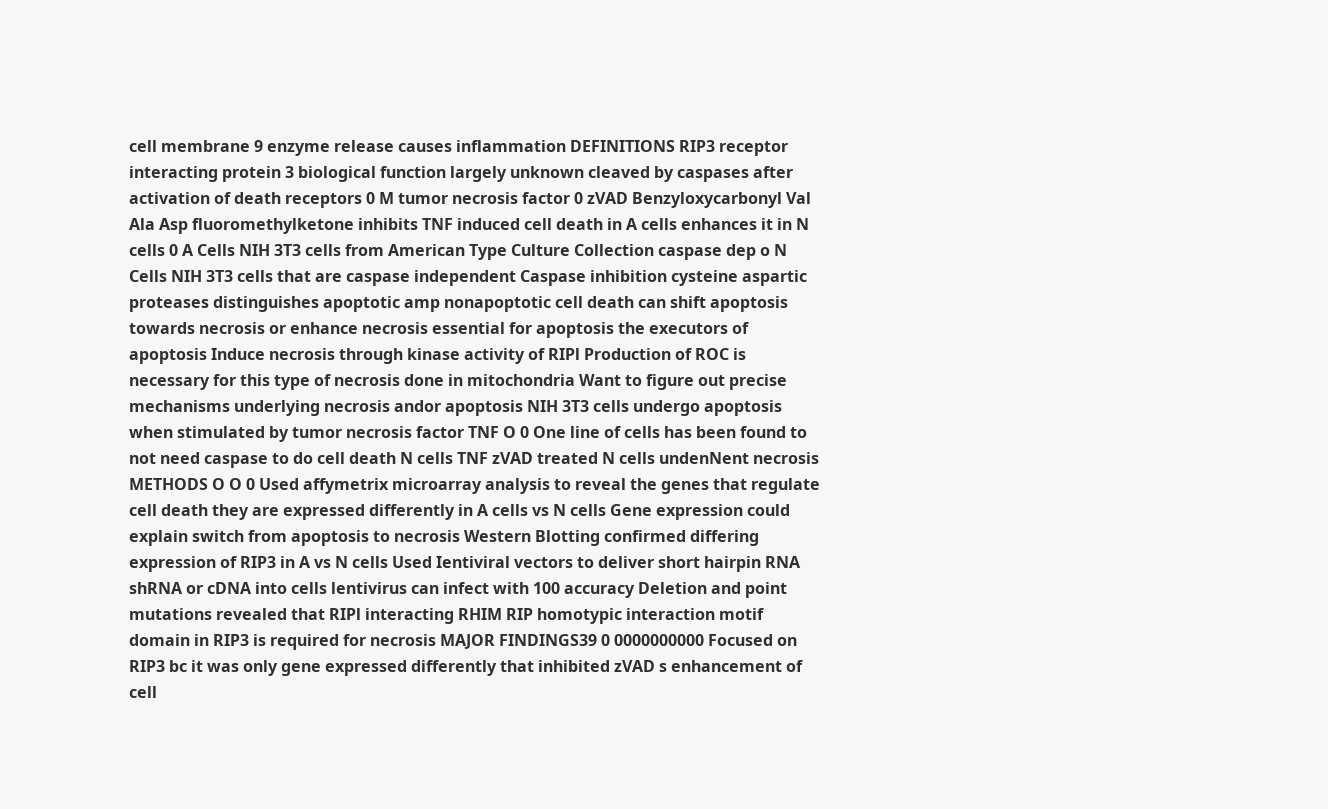cell membrane 9 enzyme release causes inflammation DEFINITIONS RIP3 receptor interacting protein 3 biological function largely unknown cleaved by caspases after activation of death receptors 0 M tumor necrosis factor 0 zVAD Benzyloxycarbonyl Val Ala Asp fluoromethylketone inhibits TNF induced cell death in A cells enhances it in N cells 0 A Cells NIH 3T3 cells from American Type Culture Collection caspase dep o N Cells NIH 3T3 cells that are caspase independent Caspase inhibition cysteine aspartic proteases distinguishes apoptotic amp nonapoptotic cell death can shift apoptosis towards necrosis or enhance necrosis essential for apoptosis the executors of apoptosis Induce necrosis through kinase activity of RIPl Production of ROC is necessary for this type of necrosis done in mitochondria Want to figure out precise mechanisms underlying necrosis andor apoptosis NIH 3T3 cells undergo apoptosis when stimulated by tumor necrosis factor TNF O 0 One line of cells has been found to not need caspase to do cell death N cells TNF zVAD treated N cells undenNent necrosis METHODS O O 0 Used affymetrix microarray analysis to reveal the genes that regulate cell death they are expressed differently in A cells vs N cells Gene expression could explain switch from apoptosis to necrosis Western Blotting confirmed differing expression of RIP3 in A vs N cells Used Ientiviral vectors to deliver short hairpin RNA shRNA or cDNA into cells lentivirus can infect with 100 accuracy Deletion and point mutations revealed that RIPl interacting RHIM RIP homotypic interaction motif domain in RIP3 is required for necrosis MAJOR FINDINGS39 0 0000000000 Focused on RIP3 bc it was only gene expressed differently that inhibited zVAD s enhancement of cell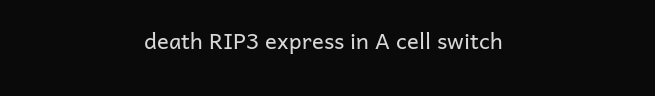death RIP3 express in A cell switch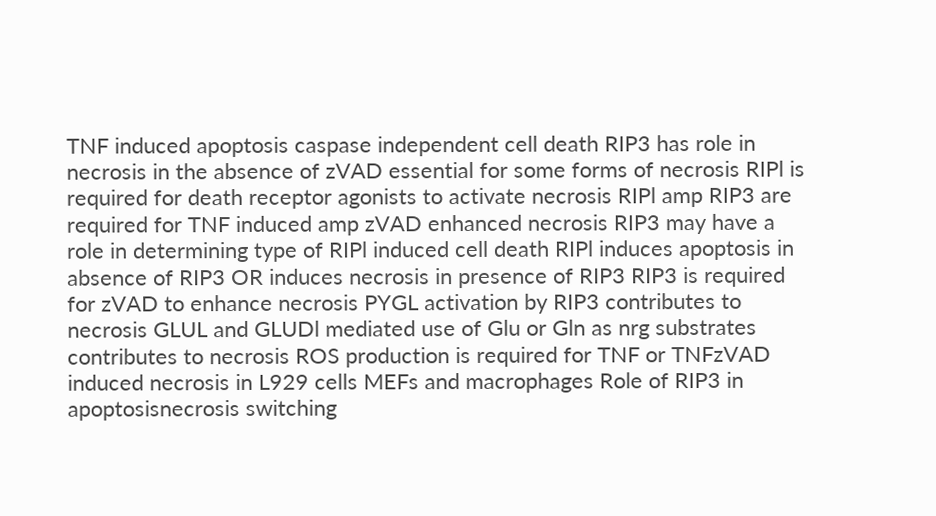TNF induced apoptosis caspase independent cell death RIP3 has role in necrosis in the absence of zVAD essential for some forms of necrosis RIPl is required for death receptor agonists to activate necrosis RIPl amp RIP3 are required for TNF induced amp zVAD enhanced necrosis RIP3 may have a role in determining type of RIPl induced cell death RIPl induces apoptosis in absence of RIP3 OR induces necrosis in presence of RIP3 RIP3 is required for zVAD to enhance necrosis PYGL activation by RIP3 contributes to necrosis GLUL and GLUDl mediated use of Glu or Gln as nrg substrates contributes to necrosis ROS production is required for TNF or TNFzVAD induced necrosis in L929 cells MEFs and macrophages Role of RIP3 in apoptosisnecrosis switching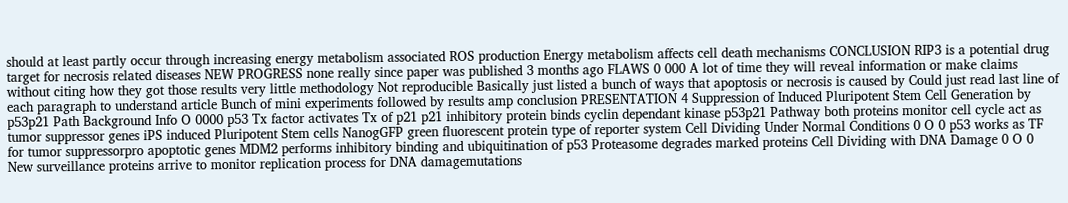should at least partly occur through increasing energy metabolism associated ROS production Energy metabolism affects cell death mechanisms CONCLUSION RIP3 is a potential drug target for necrosis related diseases NEW PROGRESS none really since paper was published 3 months ago FLAWS 0 000 A lot of time they will reveal information or make claims without citing how they got those results very little methodology Not reproducible Basically just listed a bunch of ways that apoptosis or necrosis is caused by Could just read last line of each paragraph to understand article Bunch of mini experiments followed by results amp conclusion PRESENTATION 4 Suppression of Induced Pluripotent Stem Cell Generation by p53p21 Path Background Info O 0000 p53 Tx factor activates Tx of p21 p21 inhibitory protein binds cyclin dependant kinase p53p21 Pathway both proteins monitor cell cycle act as tumor suppressor genes iPS induced Pluripotent Stem cells NanogGFP green fluorescent protein type of reporter system Cell Dividing Under Normal Conditions 0 O 0 p53 works as TF for tumor suppressorpro apoptotic genes MDM2 performs inhibitory binding and ubiquitination of p53 Proteasome degrades marked proteins Cell Dividing with DNA Damage 0 O 0 New surveillance proteins arrive to monitor replication process for DNA damagemutations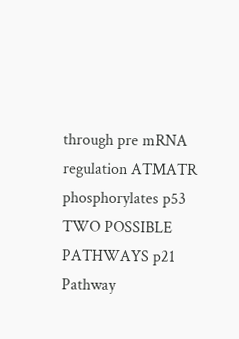through pre mRNA regulation ATMATR phosphorylates p53 TWO POSSIBLE PATHWAYS p21 Pathway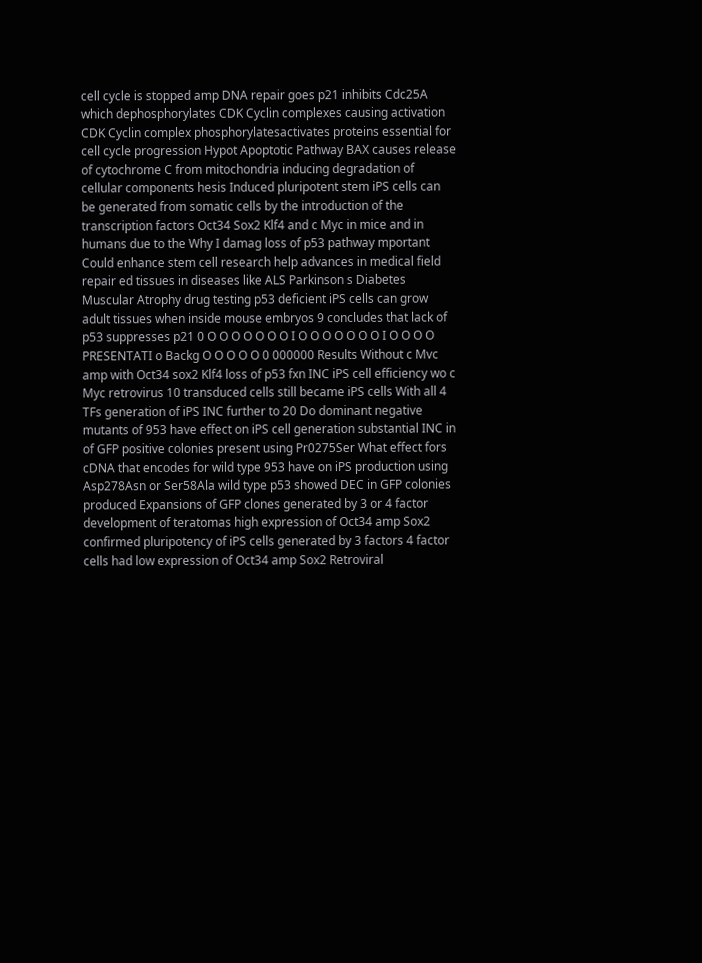cell cycle is stopped amp DNA repair goes p21 inhibits Cdc25A which dephosphorylates CDK Cyclin complexes causing activation CDK Cyclin complex phosphorylatesactivates proteins essential for cell cycle progression Hypot Apoptotic Pathway BAX causes release of cytochrome C from mitochondria inducing degradation of cellular components hesis Induced pluripotent stem iPS cells can be generated from somatic cells by the introduction of the transcription factors Oct34 Sox2 Klf4 and c Myc in mice and in humans due to the Why I damag loss of p53 pathway mportant Could enhance stem cell research help advances in medical field repair ed tissues in diseases like ALS Parkinson s Diabetes Muscular Atrophy drug testing p53 deficient iPS cells can grow adult tissues when inside mouse embryos 9 concludes that lack of p53 suppresses p21 0 O O O O O O O I O O O O O O O I O O O O PRESENTATI o Backg O O O O O 0 000000 Results Without c Mvc amp with Oct34 sox2 Klf4 loss of p53 fxn INC iPS cell efficiency wo c Myc retrovirus 10 transduced cells still became iPS cells With all 4 TFs generation of iPS INC further to 20 Do dominant negative mutants of 953 have effect on iPS cell generation substantial INC in of GFP positive colonies present using Pr0275Ser What effect fors cDNA that encodes for wild type 953 have on iPS production using Asp278Asn or Ser58Ala wild type p53 showed DEC in GFP colonies produced Expansions of GFP clones generated by 3 or 4 factor development of teratomas high expression of Oct34 amp Sox2 confirmed pluripotency of iPS cells generated by 3 factors 4 factor cells had low expression of Oct34 amp Sox2 Retroviral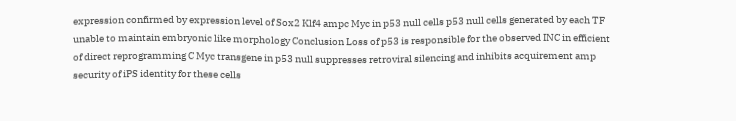expression confirmed by expression level of Sox2 Klf4 ampc Myc in p53 null cells p53 null cells generated by each TF unable to maintain embryonic like morphology Conclusion Loss of p53 is responsible for the observed INC in efficient of direct reprogramming C Myc transgene in p53 null suppresses retroviral silencing and inhibits acquirement amp security of iPS identity for these cells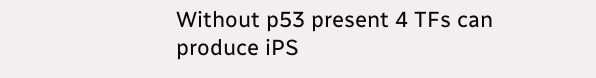Without p53 present 4 TFs can produce iPS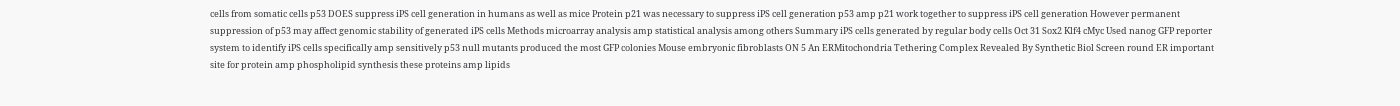cells from somatic cells p53 DOES suppress iPS cell generation in humans as well as mice Protein p21 was necessary to suppress iPS cell generation p53 amp p21 work together to suppress iPS cell generation However permanent suppression of p53 may affect genomic stability of generated iPS cells Methods microarray analysis amp statistical analysis among others Summary iPS cells generated by regular body cells Oct 31 Sox2 Klf4 cMyc Used nanog GFP reporter system to identify iPS cells specifically amp sensitively p53 null mutants produced the most GFP colonies Mouse embryonic fibroblasts ON 5 An ERMitochondria Tethering Complex Revealed By Synthetic Biol Screen round ER important site for protein amp phospholipid synthesis these proteins amp lipids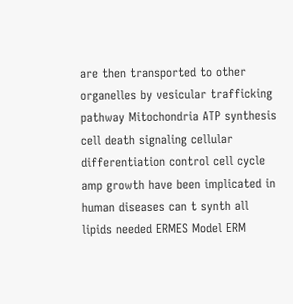are then transported to other organelles by vesicular trafficking pathway Mitochondria ATP synthesis cell death signaling cellular differentiation control cell cycle amp growth have been implicated in human diseases can t synth all lipids needed ERMES Model ERM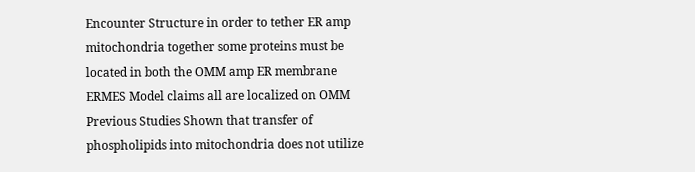Encounter Structure in order to tether ER amp mitochondria together some proteins must be located in both the OMM amp ER membrane ERMES Model claims all are localized on OMM Previous Studies Shown that transfer of phospholipids into mitochondria does not utilize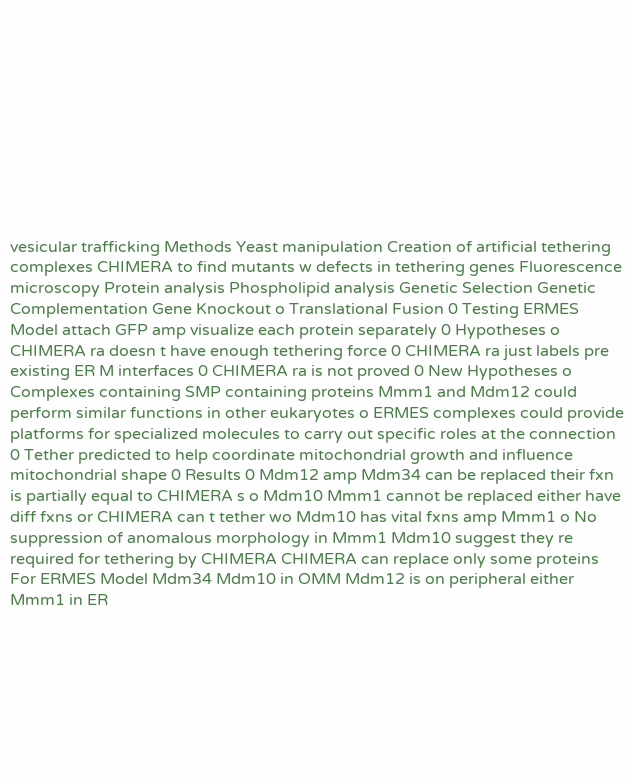vesicular trafficking Methods Yeast manipulation Creation of artificial tethering complexes CHIMERA to find mutants w defects in tethering genes Fluorescence microscopy Protein analysis Phospholipid analysis Genetic Selection Genetic Complementation Gene Knockout o Translational Fusion 0 Testing ERMES Model attach GFP amp visualize each protein separately 0 Hypotheses o CHIMERA ra doesn t have enough tethering force 0 CHIMERA ra just labels pre existing ER M interfaces 0 CHIMERA ra is not proved 0 New Hypotheses o Complexes containing SMP containing proteins Mmm1 and Mdm12 could perform similar functions in other eukaryotes o ERMES complexes could provide platforms for specialized molecules to carry out specific roles at the connection 0 Tether predicted to help coordinate mitochondrial growth and influence mitochondrial shape 0 Results 0 Mdm12 amp Mdm34 can be replaced their fxn is partially equal to CHIMERA s o Mdm10 Mmm1 cannot be replaced either have diff fxns or CHIMERA can t tether wo Mdm10 has vital fxns amp Mmm1 o No suppression of anomalous morphology in Mmm1 Mdm10 suggest they re required for tethering by CHIMERA CHIMERA can replace only some proteins For ERMES Model Mdm34 Mdm10 in OMM Mdm12 is on peripheral either Mmm1 in ER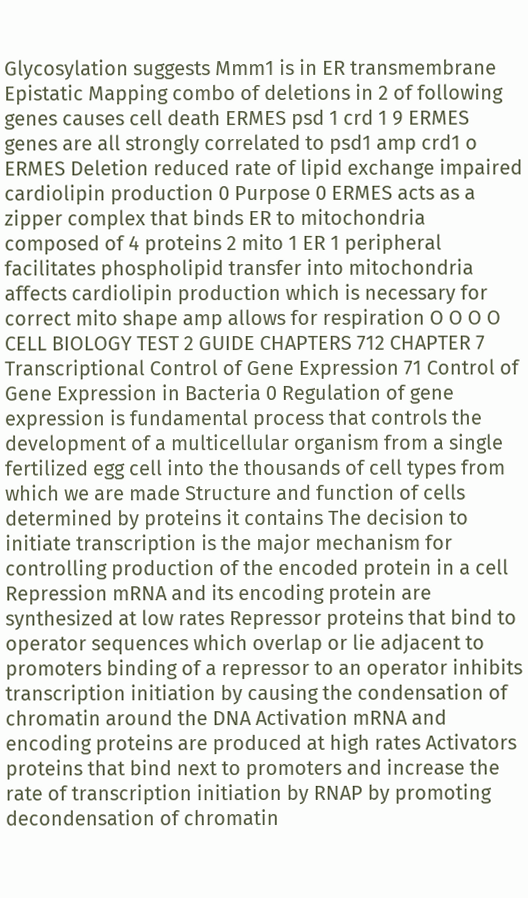Glycosylation suggests Mmm1 is in ER transmembrane Epistatic Mapping combo of deletions in 2 of following genes causes cell death ERMES psd 1 crd 1 9 ERMES genes are all strongly correlated to psd1 amp crd1 o ERMES Deletion reduced rate of lipid exchange impaired cardiolipin production 0 Purpose 0 ERMES acts as a zipper complex that binds ER to mitochondria composed of 4 proteins 2 mito 1 ER 1 peripheral facilitates phospholipid transfer into mitochondria affects cardiolipin production which is necessary for correct mito shape amp allows for respiration O O O O CELL BIOLOGY TEST 2 GUIDE CHAPTERS 712 CHAPTER 7 Transcriptional Control of Gene Expression 71 Control of Gene Expression in Bacteria 0 Regulation of gene expression is fundamental process that controls the development of a multicellular organism from a single fertilized egg cell into the thousands of cell types from which we are made Structure and function of cells determined by proteins it contains The decision to initiate transcription is the major mechanism for controlling production of the encoded protein in a cell Repression mRNA and its encoding protein are synthesized at low rates Repressor proteins that bind to operator sequences which overlap or lie adjacent to promoters binding of a repressor to an operator inhibits transcription initiation by causing the condensation of chromatin around the DNA Activation mRNA and encoding proteins are produced at high rates Activators proteins that bind next to promoters and increase the rate of transcription initiation by RNAP by promoting decondensation of chromatin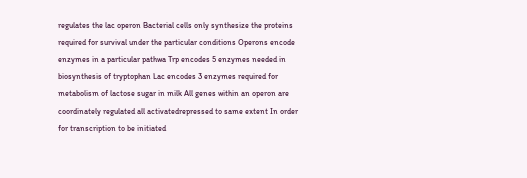regulates the lac operon Bacterial cells only synthesize the proteins required for survival under the particular conditions Operons encode enzymes in a particular pathwa Trp encodes 5 enzymes needed in biosynthesis of tryptophan Lac encodes 3 enzymes required for metabolism of lactose sugar in milk All genes within an operon are coordinately regulated all activatedrepressed to same extent In order for transcription to be initiated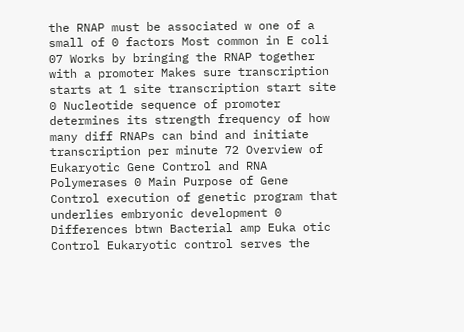the RNAP must be associated w one of a small of 0 factors Most common in E coli 07 Works by bringing the RNAP together with a promoter Makes sure transcription starts at 1 site transcription start site 0 Nucleotide sequence of promoter determines its strength frequency of how many diff RNAPs can bind and initiate transcription per minute 72 Overview of Eukaryotic Gene Control and RNA Polymerases 0 Main Purpose of Gene Control execution of genetic program that underlies embryonic development 0 Differences btwn Bacterial amp Euka otic Control Eukaryotic control serves the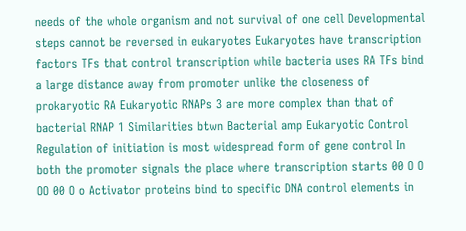needs of the whole organism and not survival of one cell Developmental steps cannot be reversed in eukaryotes Eukaryotes have transcription factors TFs that control transcription while bacteria uses RA TFs bind a large distance away from promoter unlike the closeness of prokaryotic RA Eukaryotic RNAPs 3 are more complex than that of bacterial RNAP 1 Similarities btwn Bacterial amp Eukaryotic Control Regulation of initiation is most widespread form of gene control In both the promoter signals the place where transcription starts 00 O O OO 00 O o Activator proteins bind to specific DNA control elements in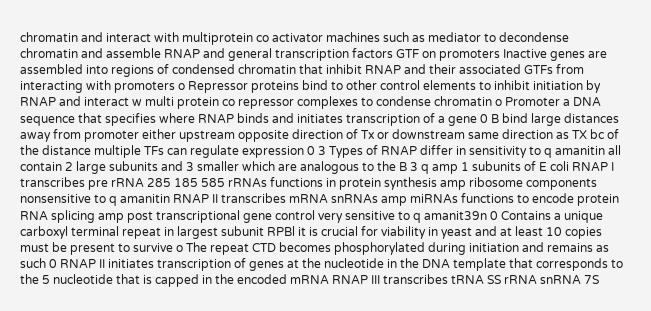chromatin and interact with multiprotein co activator machines such as mediator to decondense chromatin and assemble RNAP and general transcription factors GTF on promoters Inactive genes are assembled into regions of condensed chromatin that inhibit RNAP and their associated GTFs from interacting with promoters o Repressor proteins bind to other control elements to inhibit initiation by RNAP and interact w multi protein co repressor complexes to condense chromatin o Promoter a DNA sequence that specifies where RNAP binds and initiates transcription of a gene 0 B bind large distances away from promoter either upstream opposite direction of Tx or downstream same direction as TX bc of the distance multiple TFs can regulate expression 0 3 Types of RNAP differ in sensitivity to q amanitin all contain 2 large subunits and 3 smaller which are analogous to the B 3 q amp 1 subunits of E coli RNAP I transcribes pre rRNA 285 185 585 rRNAs functions in protein synthesis amp ribosome components nonsensitive to q amanitin RNAP II transcribes mRNA snRNAs amp miRNAs functions to encode protein RNA splicing amp post transcriptional gene control very sensitive to q amanit39n 0 Contains a unique carboxyl terminal repeat in largest subunit RPBl it is crucial for viability in yeast and at least 10 copies must be present to survive o The repeat CTD becomes phosphorylated during initiation and remains as such 0 RNAP II initiates transcription of genes at the nucleotide in the DNA template that corresponds to the 5 nucleotide that is capped in the encoded mRNA RNAP III transcribes tRNA SS rRNA snRNA 7S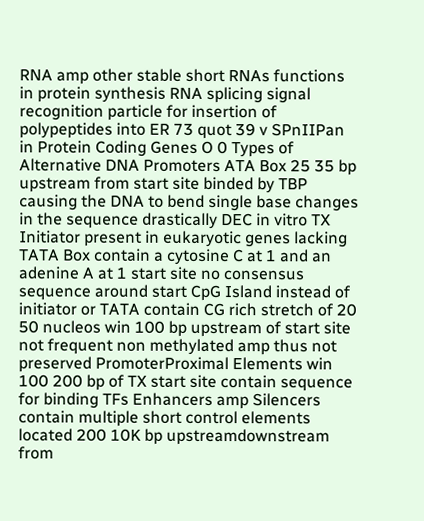RNA amp other stable short RNAs functions in protein synthesis RNA splicing signal recognition particle for insertion of polypeptides into ER 73 quot 39 v SPnIIPan in Protein Coding Genes O 0 Types of Alternative DNA Promoters ATA Box 25 35 bp upstream from start site binded by TBP causing the DNA to bend single base changes in the sequence drastically DEC in vitro TX Initiator present in eukaryotic genes lacking TATA Box contain a cytosine C at 1 and an adenine A at 1 start site no consensus sequence around start CpG Island instead of initiator or TATA contain CG rich stretch of 20 50 nucleos win 100 bp upstream of start site not frequent non methylated amp thus not preserved PromoterProximal Elements win 100 200 bp of TX start site contain sequence for binding TFs Enhancers amp Silencers contain multiple short control elements located 200 10K bp upstreamdownstream from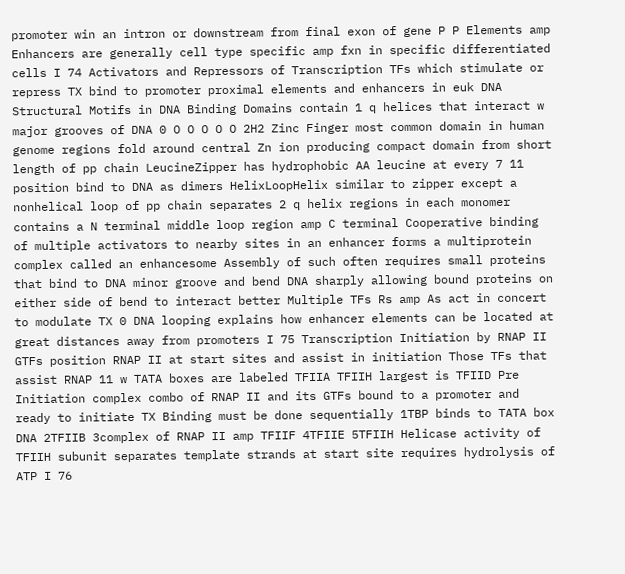promoter win an intron or downstream from final exon of gene P P Elements amp Enhancers are generally cell type specific amp fxn in specific differentiated cells I 74 Activators and Repressors of Transcription TFs which stimulate or repress TX bind to promoter proximal elements and enhancers in euk DNA Structural Motifs in DNA Binding Domains contain 1 q helices that interact w major grooves of DNA 0 O O O O O 2H2 Zinc Finger most common domain in human genome regions fold around central Zn ion producing compact domain from short length of pp chain LeucineZipper has hydrophobic AA leucine at every 7 11 position bind to DNA as dimers HelixLoopHelix similar to zipper except a nonhelical loop of pp chain separates 2 q helix regions in each monomer contains a N terminal middle loop region amp C terminal Cooperative binding of multiple activators to nearby sites in an enhancer forms a multiprotein complex called an enhancesome Assembly of such often requires small proteins that bind to DNA minor groove and bend DNA sharply allowing bound proteins on either side of bend to interact better Multiple TFs Rs amp As act in concert to modulate TX 0 DNA looping explains how enhancer elements can be located at great distances away from promoters I 75 Transcription Initiation by RNAP II GTFs position RNAP II at start sites and assist in initiation Those TFs that assist RNAP 11 w TATA boxes are labeled TFIIA TFIIH largest is TFIID Pre Initiation complex combo of RNAP II and its GTFs bound to a promoter and ready to initiate TX Binding must be done sequentially 1TBP binds to TATA box DNA 2TFIIB 3complex of RNAP II amp TFIIF 4TFIIE 5TFIIH Helicase activity of TFIIH subunit separates template strands at start site requires hydrolysis of ATP I 76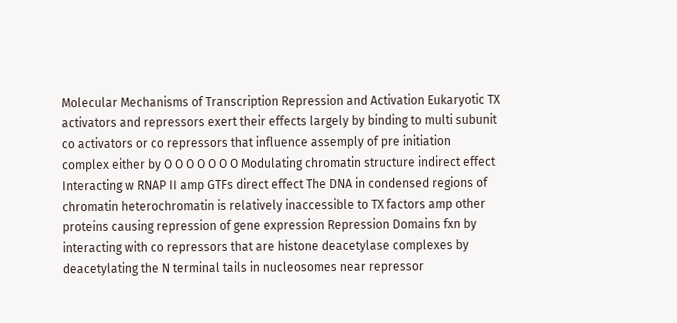Molecular Mechanisms of Transcription Repression and Activation Eukaryotic TX activators and repressors exert their effects largely by binding to multi subunit co activators or co repressors that influence assemply of pre initiation complex either by O O O O O O O Modulating chromatin structure indirect effect Interacting w RNAP II amp GTFs direct effect The DNA in condensed regions of chromatin heterochromatin is relatively inaccessible to TX factors amp other proteins causing repression of gene expression Repression Domains fxn by interacting with co repressors that are histone deacetylase complexes by deacetylating the N terminal tails in nucleosomes near repressor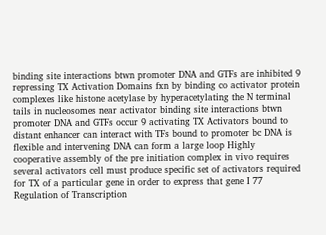binding site interactions btwn promoter DNA and GTFs are inhibited 9 repressing TX Activation Domains fxn by binding co activator protein complexes like histone acetylase by hyperacetylating the N terminal tails in nucleosomes near activator binding site interactions btwn promoter DNA and GTFs occur 9 activating TX Activators bound to distant enhancer can interact with TFs bound to promoter bc DNA is flexible and intervening DNA can form a large loop Highly cooperative assembly of the pre initiation complex in vivo requires several activators cell must produce specific set of activators required for TX of a particular gene in order to express that gene I 77 Regulation of Transcription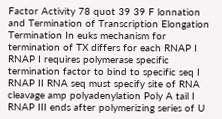Factor Activity 78 quot 39 39 F lonnation and Termination of Transcription Elongation Termination In euks mechanism for termination of TX differs for each RNAP I RNAP I requires polymerase specific termination factor to bind to specific seq I RNAP II RNA seq must specify site of RNA cleavage amp polyadenylation Poly A tail I RNAP III ends after polymerizing series of U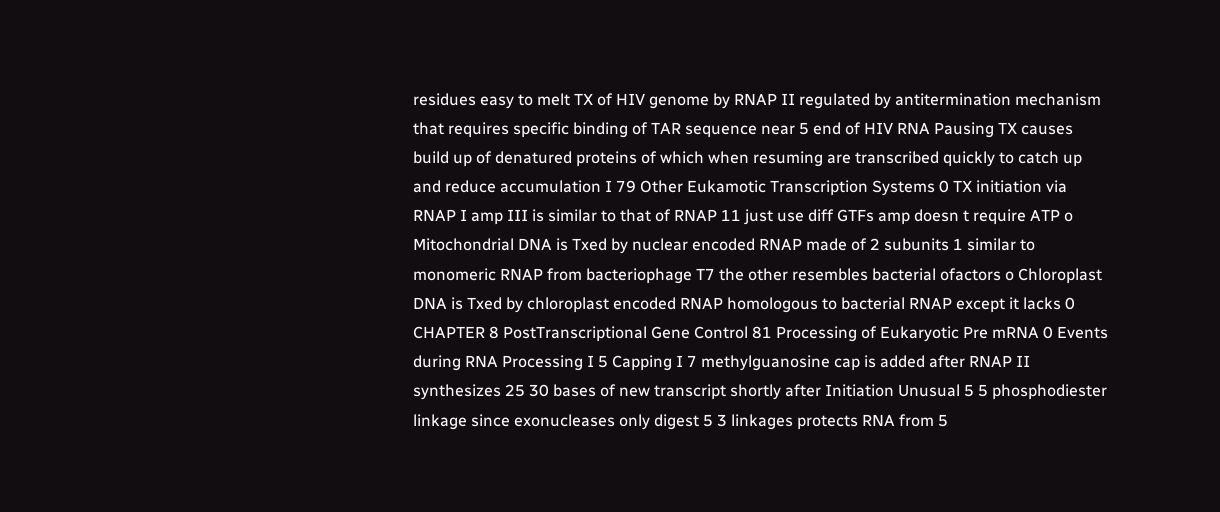residues easy to melt TX of HIV genome by RNAP II regulated by antitermination mechanism that requires specific binding of TAR sequence near 5 end of HIV RNA Pausing TX causes build up of denatured proteins of which when resuming are transcribed quickly to catch up and reduce accumulation I 79 Other Eukamotic Transcription Systems 0 TX initiation via RNAP I amp III is similar to that of RNAP 11 just use diff GTFs amp doesn t require ATP o Mitochondrial DNA is Txed by nuclear encoded RNAP made of 2 subunits 1 similar to monomeric RNAP from bacteriophage T7 the other resembles bacterial ofactors o Chloroplast DNA is Txed by chloroplast encoded RNAP homologous to bacterial RNAP except it lacks 0 CHAPTER 8 PostTranscriptional Gene Control 81 Processing of Eukaryotic Pre mRNA 0 Events during RNA Processing I 5 Capping I 7 methylguanosine cap is added after RNAP II synthesizes 25 30 bases of new transcript shortly after Initiation Unusual 5 5 phosphodiester linkage since exonucleases only digest 5 3 linkages protects RNA from 5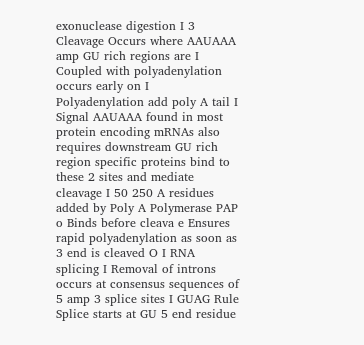exonuclease digestion I 3 Cleavage Occurs where AAUAAA amp GU rich regions are I Coupled with polyadenylation occurs early on I Polyadenylation add poly A tail I Signal AAUAAA found in most protein encoding mRNAs also requires downstream GU rich region specific proteins bind to these 2 sites and mediate cleavage I 50 250 A residues added by Poly A Polymerase PAP o Binds before cleava e Ensures rapid polyadenylation as soon as 3 end is cleaved O I RNA splicing I Removal of introns occurs at consensus sequences of 5 amp 3 splice sites I GUAG Rule Splice starts at GU 5 end residue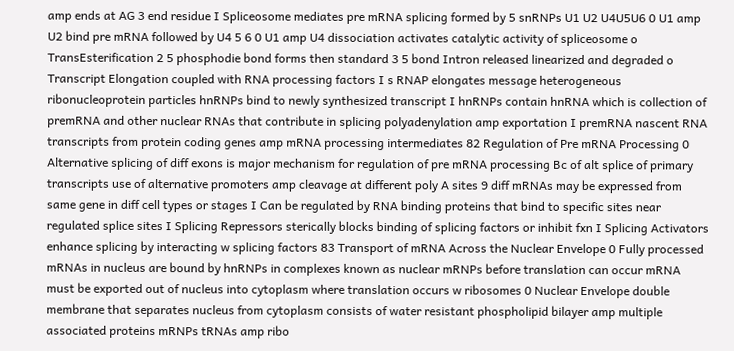amp ends at AG 3 end residue I Spliceosome mediates pre mRNA splicing formed by 5 snRNPs U1 U2 U4U5U6 0 U1 amp U2 bind pre mRNA followed by U4 5 6 0 U1 amp U4 dissociation activates catalytic activity of spliceosome o TransEsterification 2 5 phosphodie bond forms then standard 3 5 bond Intron released linearized and degraded o Transcript Elongation coupled with RNA processing factors I s RNAP elongates message heterogeneous ribonucleoprotein particles hnRNPs bind to newly synthesized transcript I hnRNPs contain hnRNA which is collection of premRNA and other nuclear RNAs that contribute in splicing polyadenylation amp exportation I premRNA nascent RNA transcripts from protein coding genes amp mRNA processing intermediates 82 Regulation of Pre mRNA Processing 0 Alternative splicing of diff exons is major mechanism for regulation of pre mRNA processing Bc of alt splice of primary transcripts use of alternative promoters amp cleavage at different poly A sites 9 diff mRNAs may be expressed from same gene in diff cell types or stages I Can be regulated by RNA binding proteins that bind to specific sites near regulated splice sites I Splicing Repressors sterically blocks binding of splicing factors or inhibit fxn I Splicing Activators enhance splicing by interacting w splicing factors 83 Transport of mRNA Across the Nuclear Envelope 0 Fully processed mRNAs in nucleus are bound by hnRNPs in complexes known as nuclear mRNPs before translation can occur mRNA must be exported out of nucleus into cytoplasm where translation occurs w ribosomes 0 Nuclear Envelope double membrane that separates nucleus from cytoplasm consists of water resistant phospholipid bilayer amp multiple associated proteins mRNPs tRNAs amp ribo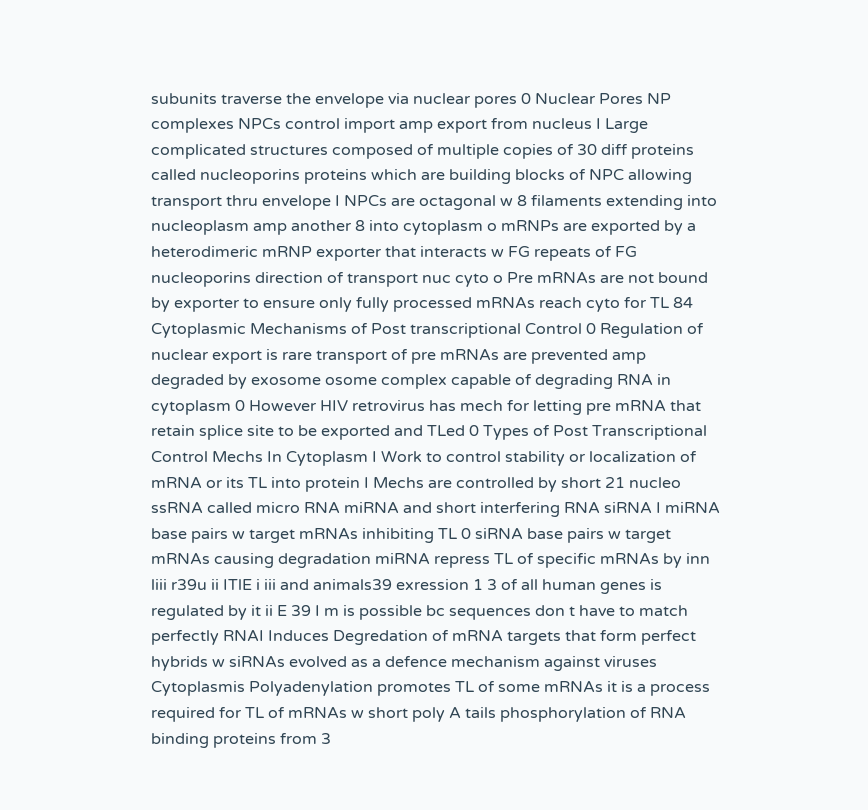subunits traverse the envelope via nuclear pores 0 Nuclear Pores NP complexes NPCs control import amp export from nucleus I Large complicated structures composed of multiple copies of 30 diff proteins called nucleoporins proteins which are building blocks of NPC allowing transport thru envelope I NPCs are octagonal w 8 filaments extending into nucleoplasm amp another 8 into cytoplasm o mRNPs are exported by a heterodimeric mRNP exporter that interacts w FG repeats of FG nucleoporins direction of transport nuc cyto o Pre mRNAs are not bound by exporter to ensure only fully processed mRNAs reach cyto for TL 84 Cytoplasmic Mechanisms of Post transcriptional Control 0 Regulation of nuclear export is rare transport of pre mRNAs are prevented amp degraded by exosome osome complex capable of degrading RNA in cytoplasm 0 However HIV retrovirus has mech for letting pre mRNA that retain splice site to be exported and TLed 0 Types of Post Transcriptional Control Mechs In Cytoplasm I Work to control stability or localization of mRNA or its TL into protein I Mechs are controlled by short 21 nucleo ssRNA called micro RNA miRNA and short interfering RNA siRNA I miRNA base pairs w target mRNAs inhibiting TL 0 siRNA base pairs w target mRNAs causing degradation miRNA repress TL of specific mRNAs by inn liii r39u ii ITlE i iii and animals39 exression 1 3 of all human genes is regulated by it ii E 39 I m is possible bc sequences don t have to match perfectly RNAI Induces Degredation of mRNA targets that form perfect hybrids w siRNAs evolved as a defence mechanism against viruses Cytoplasmis Polyadenylation promotes TL of some mRNAs it is a process required for TL of mRNAs w short poly A tails phosphorylation of RNA binding proteins from 3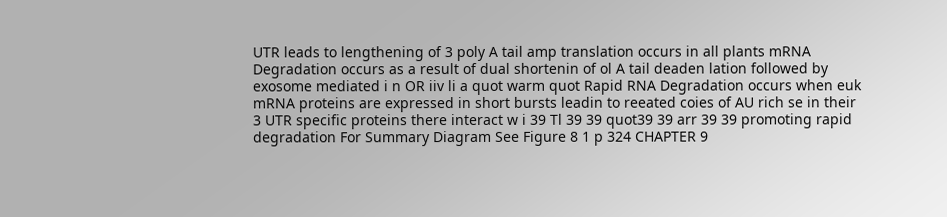UTR leads to lengthening of 3 poly A tail amp translation occurs in all plants mRNA Degradation occurs as a result of dual shortenin of ol A tail deaden lation followed by exosome mediated i n OR iiv li a quot warm quot Rapid RNA Degradation occurs when euk mRNA proteins are expressed in short bursts leadin to reeated coies of AU rich se in their 3 UTR specific proteins there interact w i 39 Tl 39 39 quot39 39 arr 39 39 promoting rapid degradation For Summary Diagram See Figure 8 1 p 324 CHAPTER 9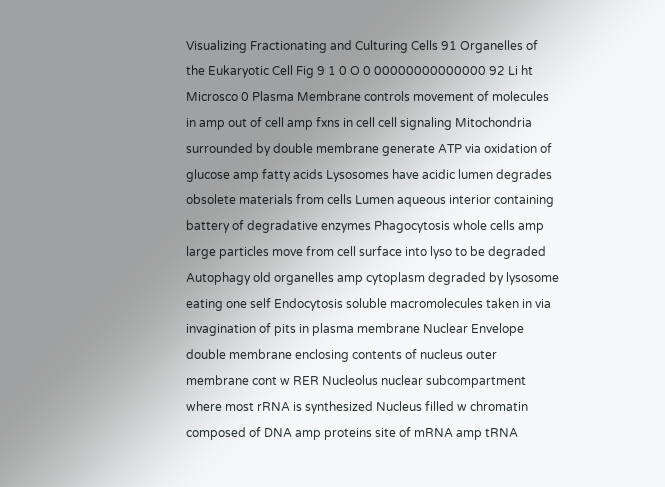Visualizing Fractionating and Culturing Cells 91 Organelles of the Eukaryotic Cell Fig 9 1 0 O 0 00000000000000 92 Li ht Microsco 0 Plasma Membrane controls movement of molecules in amp out of cell amp fxns in cell cell signaling Mitochondria surrounded by double membrane generate ATP via oxidation of glucose amp fatty acids Lysosomes have acidic lumen degrades obsolete materials from cells Lumen aqueous interior containing battery of degradative enzymes Phagocytosis whole cells amp large particles move from cell surface into lyso to be degraded Autophagy old organelles amp cytoplasm degraded by lysosome eating one self Endocytosis soluble macromolecules taken in via invagination of pits in plasma membrane Nuclear Envelope double membrane enclosing contents of nucleus outer membrane cont w RER Nucleolus nuclear subcompartment where most rRNA is synthesized Nucleus filled w chromatin composed of DNA amp proteins site of mRNA amp tRNA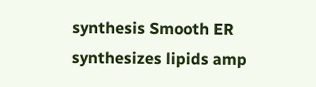synthesis Smooth ER synthesizes lipids amp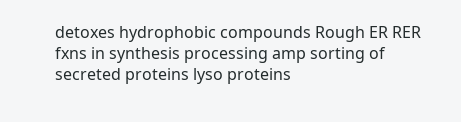detoxes hydrophobic compounds Rough ER RER fxns in synthesis processing amp sorting of secreted proteins lyso proteins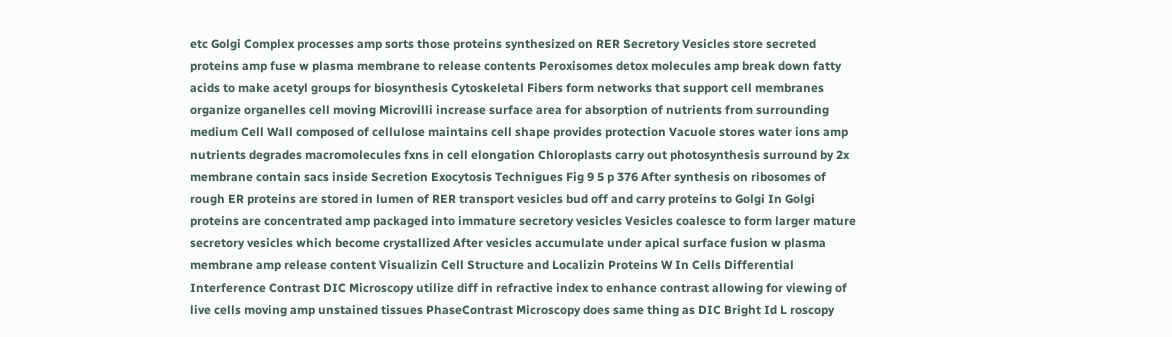etc Golgi Complex processes amp sorts those proteins synthesized on RER Secretory Vesicles store secreted proteins amp fuse w plasma membrane to release contents Peroxisomes detox molecules amp break down fatty acids to make acetyl groups for biosynthesis Cytoskeletal Fibers form networks that support cell membranes organize organelles cell moving Microvilli increase surface area for absorption of nutrients from surrounding medium Cell Wall composed of cellulose maintains cell shape provides protection Vacuole stores water ions amp nutrients degrades macromolecules fxns in cell elongation Chloroplasts carry out photosynthesis surround by 2x membrane contain sacs inside Secretion Exocytosis Technigues Fig 9 5 p 376 After synthesis on ribosomes of rough ER proteins are stored in lumen of RER transport vesicles bud off and carry proteins to Golgi In Golgi proteins are concentrated amp packaged into immature secretory vesicles Vesicles coalesce to form larger mature secretory vesicles which become crystallized After vesicles accumulate under apical surface fusion w plasma membrane amp release content Visualizin Cell Structure and Localizin Proteins W In Cells Differential Interference Contrast DIC Microscopy utilize diff in refractive index to enhance contrast allowing for viewing of live cells moving amp unstained tissues PhaseContrast Microscopy does same thing as DIC Bright Id L roscopy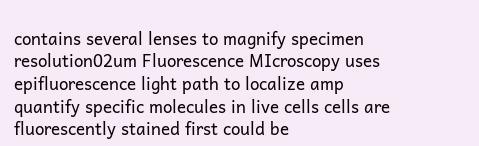contains several lenses to magnify specimen resolution02um Fluorescence MIcroscopy uses epifluorescence light path to localize amp quantify specific molecules in live cells cells are fluorescently stained first could be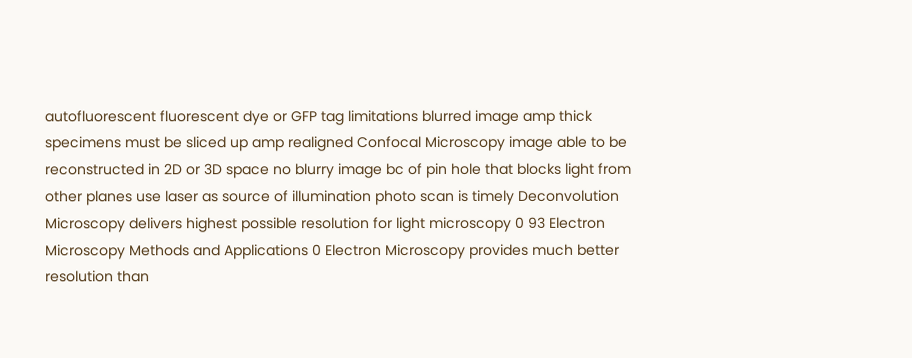autofluorescent fluorescent dye or GFP tag limitations blurred image amp thick specimens must be sliced up amp realigned Confocal Microscopy image able to be reconstructed in 2D or 3D space no blurry image bc of pin hole that blocks light from other planes use laser as source of illumination photo scan is timely Deconvolution Microscopy delivers highest possible resolution for light microscopy 0 93 Electron Microscopy Methods and Applications 0 Electron Microscopy provides much better resolution than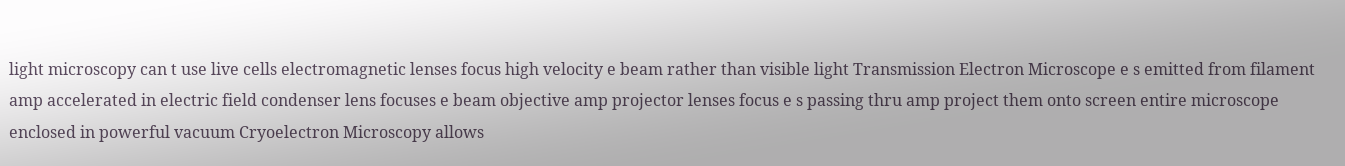light microscopy can t use live cells electromagnetic lenses focus high velocity e beam rather than visible light Transmission Electron Microscope e s emitted from filament amp accelerated in electric field condenser lens focuses e beam objective amp projector lenses focus e s passing thru amp project them onto screen entire microscope enclosed in powerful vacuum Cryoelectron Microscopy allows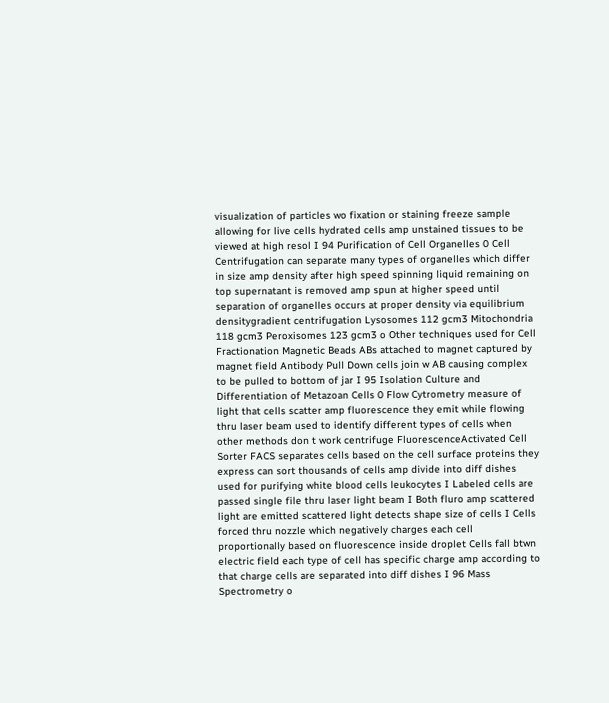visualization of particles wo fixation or staining freeze sample allowing for live cells hydrated cells amp unstained tissues to be viewed at high resol I 94 Purification of Cell Organelles 0 Cell Centrifugation can separate many types of organelles which differ in size amp density after high speed spinning liquid remaining on top supernatant is removed amp spun at higher speed until separation of organelles occurs at proper density via equilibrium densitygradient centrifugation Lysosomes 112 gcm3 Mitochondria 118 gcm3 Peroxisomes 123 gcm3 o Other techniques used for Cell Fractionation Magnetic Beads ABs attached to magnet captured by magnet field Antibody Pull Down cells join w AB causing complex to be pulled to bottom of jar I 95 Isolation Culture and Differentiation of Metazoan Cells 0 Flow Cytrometry measure of light that cells scatter amp fluorescence they emit while flowing thru laser beam used to identify different types of cells when other methods don t work centrifuge FluorescenceActivated Cell Sorter FACS separates cells based on the cell surface proteins they express can sort thousands of cells amp divide into diff dishes used for purifying white blood cells leukocytes I Labeled cells are passed single file thru laser light beam I Both fluro amp scattered light are emitted scattered light detects shape size of cells I Cells forced thru nozzle which negatively charges each cell proportionally based on fluorescence inside droplet Cells fall btwn electric field each type of cell has specific charge amp according to that charge cells are separated into diff dishes I 96 Mass Spectrometry o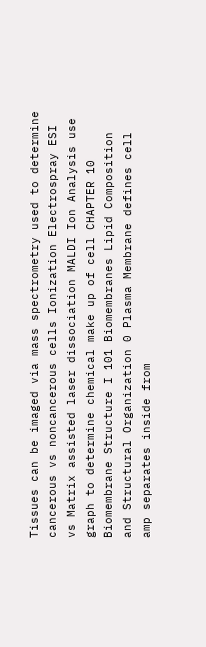Tissues can be imaged via mass spectrometry used to determine cancerous vs noncancerous cells Ionization Electrospray ESI vs Matrix assisted laser dissociation MALDI Ion Analysis use graph to determine chemical make up of cell CHAPTER 10 Biomembrane Structure I 101 Biomembranes Lipid Composition and Structural Organization 0 Plasma Membrane defines cell amp separates inside from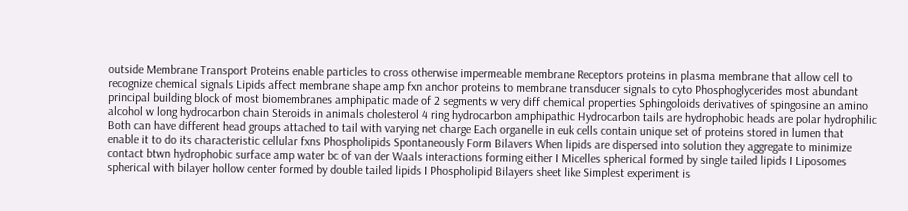outside Membrane Transport Proteins enable particles to cross otherwise impermeable membrane Receptors proteins in plasma membrane that allow cell to recognize chemical signals Lipids affect membrane shape amp fxn anchor proteins to membrane transducer signals to cyto Phosphoglycerides most abundant principal building block of most biomembranes amphipatic made of 2 segments w very diff chemical properties Sphingoloids derivatives of spingosine an amino alcohol w long hydrocarbon chain Steroids in animals cholesterol 4 ring hydrocarbon amphipathic Hydrocarbon tails are hydrophobic heads are polar hydrophilic Both can have different head groups attached to tail with varying net charge Each organelle in euk cells contain unique set of proteins stored in lumen that enable it to do its characteristic cellular fxns Phospholipids Spontaneously Form Bilavers When lipids are dispersed into solution they aggregate to minimize contact btwn hydrophobic surface amp water bc of van der Waals interactions forming either I Micelles spherical formed by single tailed lipids I Liposomes spherical with bilayer hollow center formed by double tailed lipids I Phospholipid Bilayers sheet like Simplest experiment is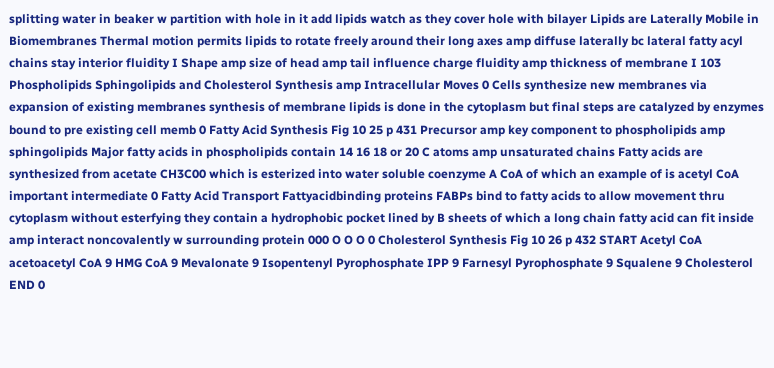splitting water in beaker w partition with hole in it add lipids watch as they cover hole with bilayer Lipids are Laterally Mobile in Biomembranes Thermal motion permits lipids to rotate freely around their long axes amp diffuse laterally bc lateral fatty acyl chains stay interior fluidity I Shape amp size of head amp tail influence charge fluidity amp thickness of membrane I 103 Phospholipids Sphingolipids and Cholesterol Synthesis amp Intracellular Moves 0 Cells synthesize new membranes via expansion of existing membranes synthesis of membrane lipids is done in the cytoplasm but final steps are catalyzed by enzymes bound to pre existing cell memb 0 Fatty Acid Synthesis Fig 10 25 p 431 Precursor amp key component to phospholipids amp sphingolipids Major fatty acids in phospholipids contain 14 16 18 or 20 C atoms amp unsaturated chains Fatty acids are synthesized from acetate CH3C00 which is esterized into water soluble coenzyme A CoA of which an example of is acetyl CoA important intermediate 0 Fatty Acid Transport Fattyacidbinding proteins FABPs bind to fatty acids to allow movement thru cytoplasm without esterfying they contain a hydrophobic pocket lined by B sheets of which a long chain fatty acid can fit inside amp interact noncovalently w surrounding protein 000 O O O 0 Cholesterol Synthesis Fig 10 26 p 432 START Acetyl CoA acetoacetyl CoA 9 HMG CoA 9 Mevalonate 9 Isopentenyl Pyrophosphate IPP 9 Farnesyl Pyrophosphate 9 Squalene 9 Cholesterol END 0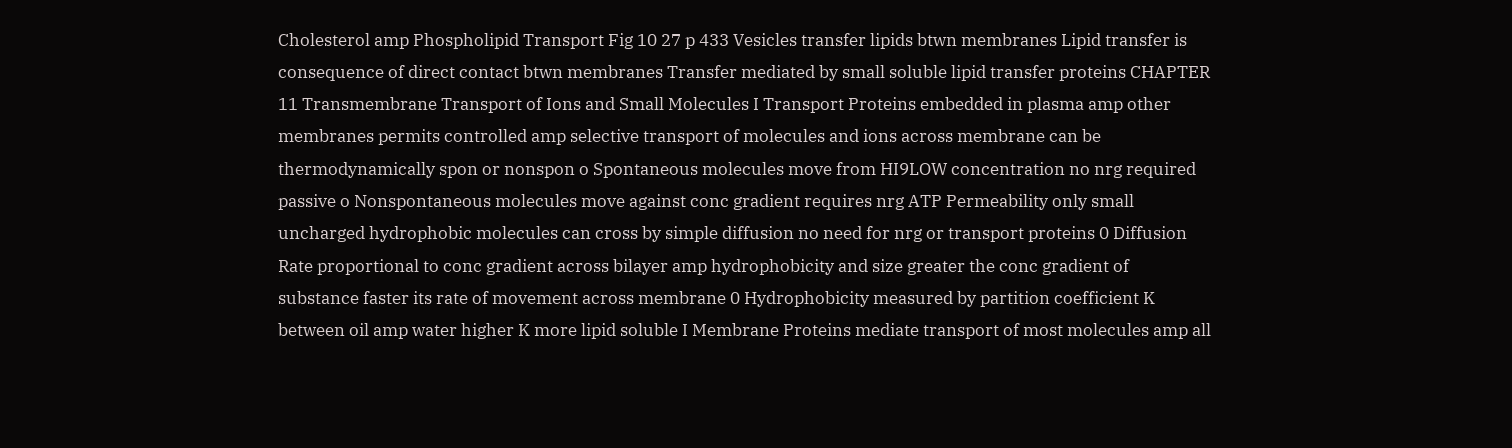Cholesterol amp Phospholipid Transport Fig 10 27 p 433 Vesicles transfer lipids btwn membranes Lipid transfer is consequence of direct contact btwn membranes Transfer mediated by small soluble lipid transfer proteins CHAPTER 11 Transmembrane Transport of Ions and Small Molecules I Transport Proteins embedded in plasma amp other membranes permits controlled amp selective transport of molecules and ions across membrane can be thermodynamically spon or nonspon o Spontaneous molecules move from HI9LOW concentration no nrg required passive o Nonspontaneous molecules move against conc gradient requires nrg ATP Permeability only small uncharged hydrophobic molecules can cross by simple diffusion no need for nrg or transport proteins 0 Diffusion Rate proportional to conc gradient across bilayer amp hydrophobicity and size greater the conc gradient of substance faster its rate of movement across membrane 0 Hydrophobicity measured by partition coefficient K between oil amp water higher K more lipid soluble I Membrane Proteins mediate transport of most molecules amp all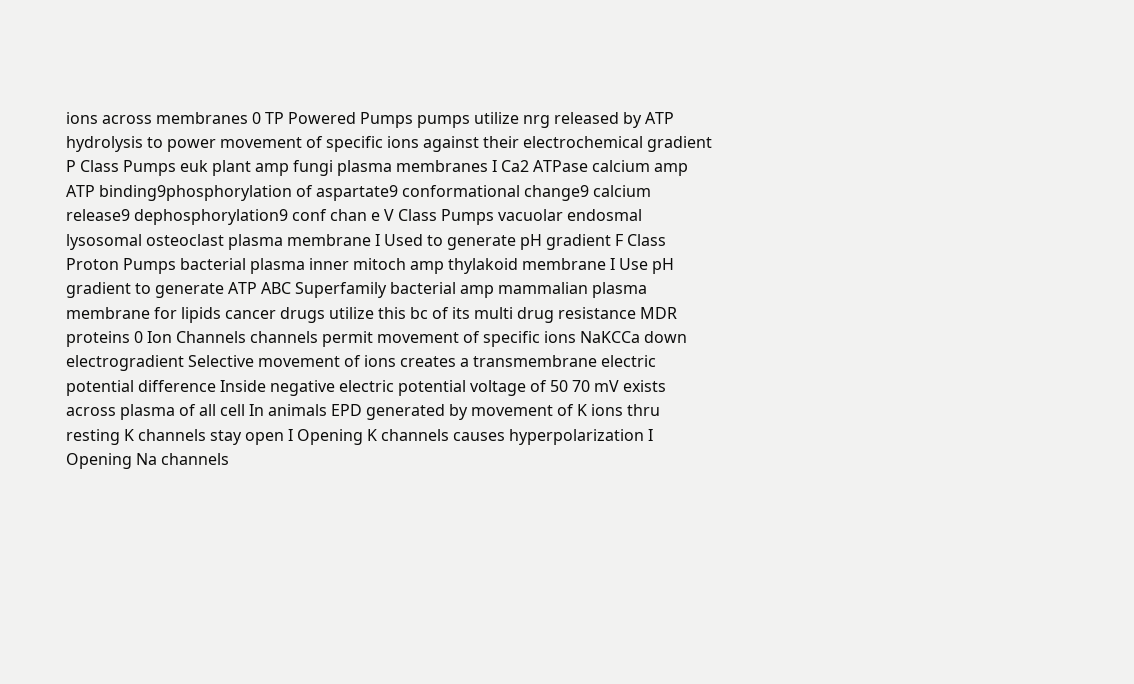ions across membranes 0 TP Powered Pumps pumps utilize nrg released by ATP hydrolysis to power movement of specific ions against their electrochemical gradient P Class Pumps euk plant amp fungi plasma membranes I Ca2 ATPase calcium amp ATP binding9phosphorylation of aspartate9 conformational change9 calcium release9 dephosphorylation9 conf chan e V Class Pumps vacuolar endosmal lysosomal osteoclast plasma membrane I Used to generate pH gradient F Class Proton Pumps bacterial plasma inner mitoch amp thylakoid membrane I Use pH gradient to generate ATP ABC Superfamily bacterial amp mammalian plasma membrane for lipids cancer drugs utilize this bc of its multi drug resistance MDR proteins 0 Ion Channels channels permit movement of specific ions NaKCCa down electrogradient Selective movement of ions creates a transmembrane electric potential difference Inside negative electric potential voltage of 50 70 mV exists across plasma of all cell In animals EPD generated by movement of K ions thru resting K channels stay open I Opening K channels causes hyperpolarization I Opening Na channels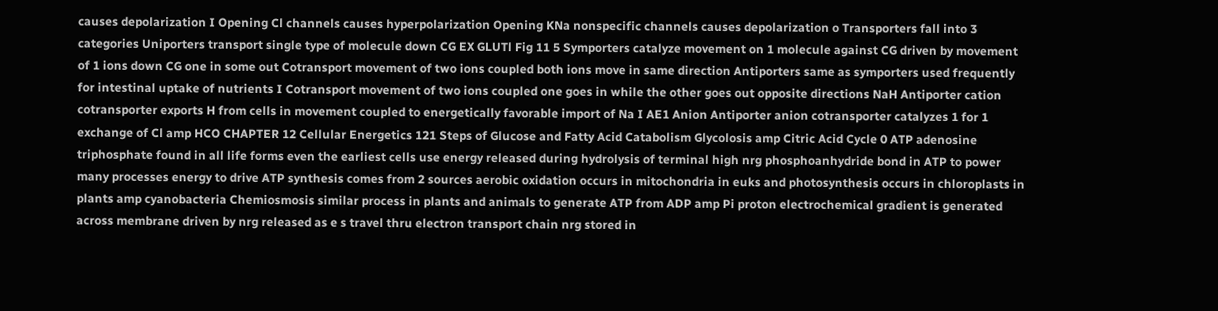causes depolarization I Opening Cl channels causes hyperpolarization Opening KNa nonspecific channels causes depolarization o Transporters fall into 3 categories Uniporters transport single type of molecule down CG EX GLUTl Fig 11 5 Symporters catalyze movement on 1 molecule against CG driven by movement of 1 ions down CG one in some out Cotransport movement of two ions coupled both ions move in same direction Antiporters same as symporters used frequently for intestinal uptake of nutrients I Cotransport movement of two ions coupled one goes in while the other goes out opposite directions NaH Antiporter cation cotransporter exports H from cells in movement coupled to energetically favorable import of Na I AE1 Anion Antiporter anion cotransporter catalyzes 1 for 1 exchange of Cl amp HCO CHAPTER 12 Cellular Energetics 121 Steps of Glucose and Fatty Acid Catabolism Glycolosis amp Citric Acid Cycle 0 ATP adenosine triphosphate found in all life forms even the earliest cells use energy released during hydrolysis of terminal high nrg phosphoanhydride bond in ATP to power many processes energy to drive ATP synthesis comes from 2 sources aerobic oxidation occurs in mitochondria in euks and photosynthesis occurs in chloroplasts in plants amp cyanobacteria Chemiosmosis similar process in plants and animals to generate ATP from ADP amp Pi proton electrochemical gradient is generated across membrane driven by nrg released as e s travel thru electron transport chain nrg stored in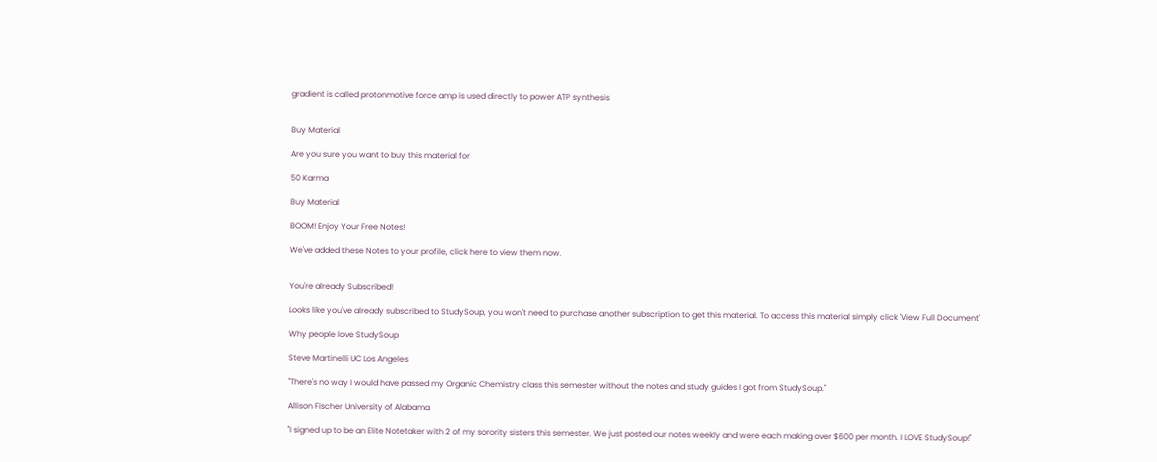gradient is called protonmotive force amp is used directly to power ATP synthesis


Buy Material

Are you sure you want to buy this material for

50 Karma

Buy Material

BOOM! Enjoy Your Free Notes!

We've added these Notes to your profile, click here to view them now.


You're already Subscribed!

Looks like you've already subscribed to StudySoup, you won't need to purchase another subscription to get this material. To access this material simply click 'View Full Document'

Why people love StudySoup

Steve Martinelli UC Los Angeles

"There's no way I would have passed my Organic Chemistry class this semester without the notes and study guides I got from StudySoup."

Allison Fischer University of Alabama

"I signed up to be an Elite Notetaker with 2 of my sorority sisters this semester. We just posted our notes weekly and were each making over $600 per month. I LOVE StudySoup!"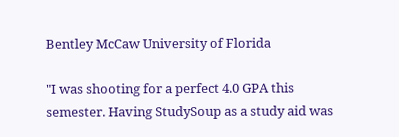Bentley McCaw University of Florida

"I was shooting for a perfect 4.0 GPA this semester. Having StudySoup as a study aid was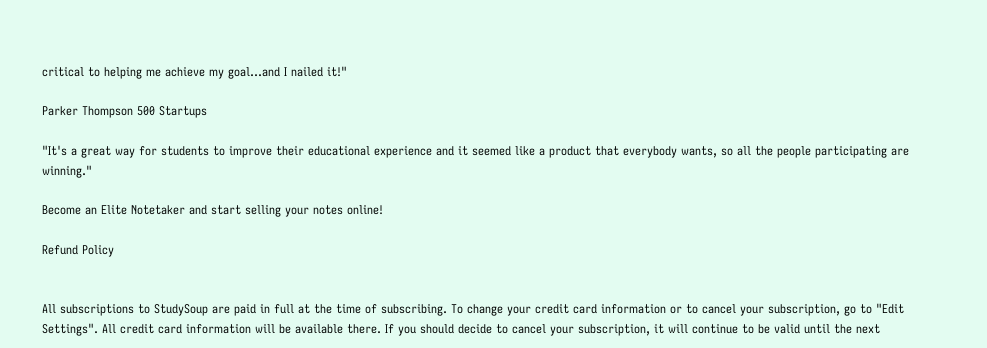critical to helping me achieve my goal...and I nailed it!"

Parker Thompson 500 Startups

"It's a great way for students to improve their educational experience and it seemed like a product that everybody wants, so all the people participating are winning."

Become an Elite Notetaker and start selling your notes online!

Refund Policy


All subscriptions to StudySoup are paid in full at the time of subscribing. To change your credit card information or to cancel your subscription, go to "Edit Settings". All credit card information will be available there. If you should decide to cancel your subscription, it will continue to be valid until the next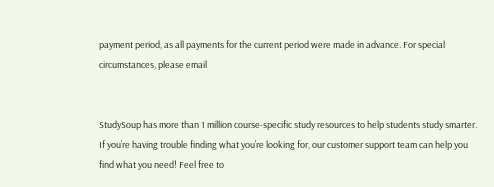payment period, as all payments for the current period were made in advance. For special circumstances, please email


StudySoup has more than 1 million course-specific study resources to help students study smarter. If you’re having trouble finding what you’re looking for, our customer support team can help you find what you need! Feel free to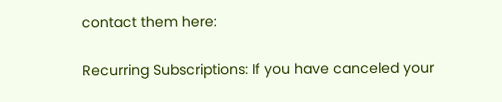contact them here:

Recurring Subscriptions: If you have canceled your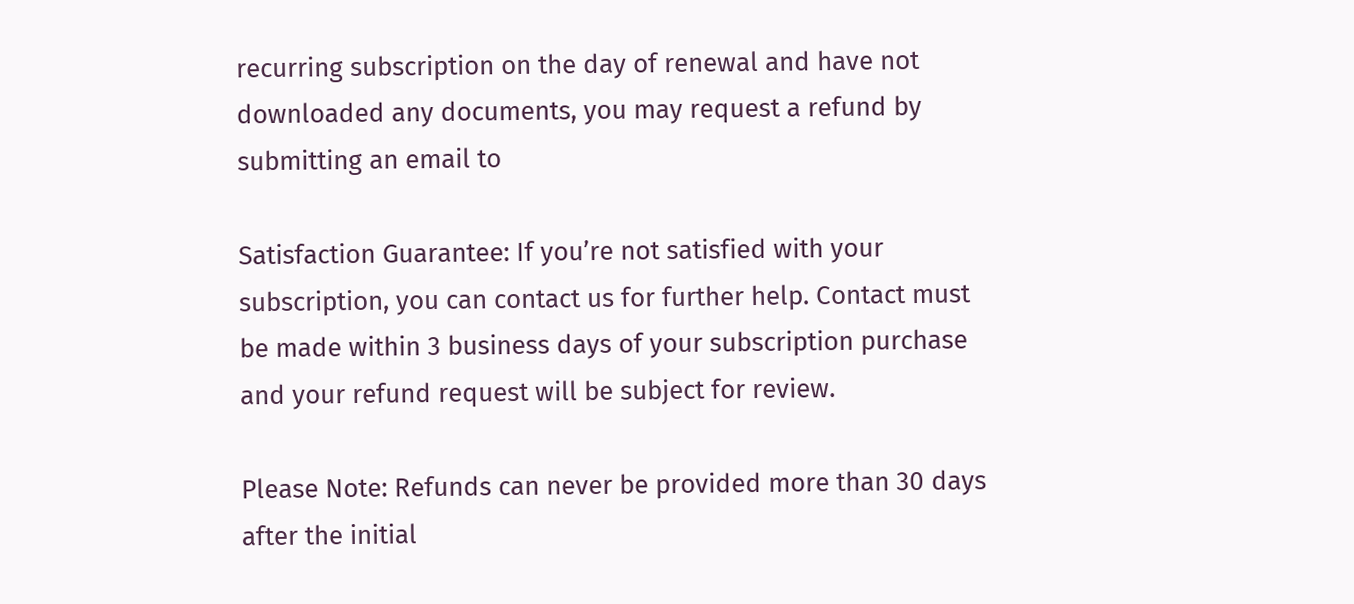recurring subscription on the day of renewal and have not downloaded any documents, you may request a refund by submitting an email to

Satisfaction Guarantee: If you’re not satisfied with your subscription, you can contact us for further help. Contact must be made within 3 business days of your subscription purchase and your refund request will be subject for review.

Please Note: Refunds can never be provided more than 30 days after the initial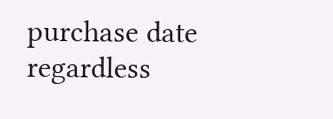purchase date regardless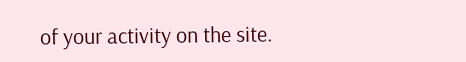of your activity on the site.